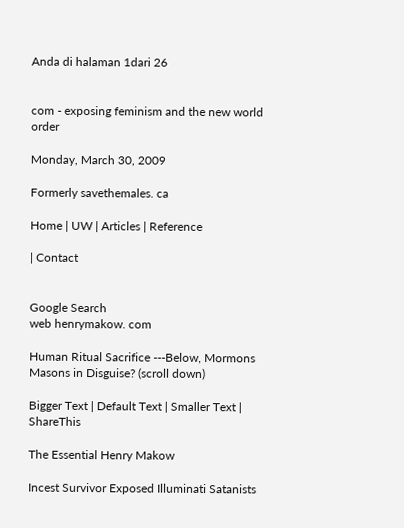Anda di halaman 1dari 26


com - exposing feminism and the new world order

Monday, March 30, 2009

Formerly savethemales. ca

Home | UW | Articles | Reference

| Contact


Google Search
web henrymakow. com

Human Ritual Sacrifice ---Below, Mormons Masons in Disguise? (scroll down)

Bigger Text | Default Text | Smaller Text | ShareThis

The Essential Henry Makow

Incest Survivor Exposed Illuminati Satanists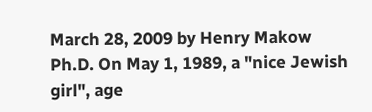March 28, 2009 by Henry Makow Ph.D. On May 1, 1989, a "nice Jewish girl", age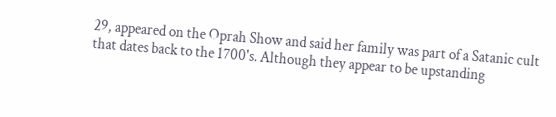29, appeared on the Oprah Show and said her family was part of a Satanic cult that dates back to the 1700's. Although they appear to be upstanding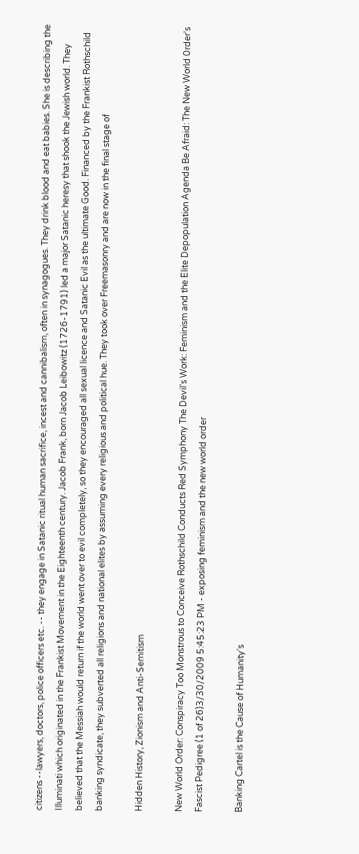citizens --lawyers, doctors, police officers etc. -- they engage in Satanic ritual human sacrifice, incest and cannibalism, often in synagogues. They drink blood and eat babies. She is describing the Illuminati which originated in the Frankist Movement in the Eighteenth century. Jacob Frank, born Jacob Leibowitz (1726-1791) led a major Satanic heresy that shook the Jewish world. They believed that the Messiah would return if the world went over to evil completely, so they encouraged all sexual licence and Satanic Evil as the ultimate Good. Financed by the Frankist Rothschild banking syndicate, they subverted all religions and national elites by assuming every religious and political hue. They took over Freemasonry and are now in the final stage of

Hidden History, Zionism and Anti-Semitism

New World Order: Conspiracy Too Monstrous to Conceive Rothschild Conducts Red Symphony The Devil's Work: Feminism and the Elite Depopulation Agenda Be Afraid: The New World 0rder's Fascist Pedigree (1 of 26)3/30/2009 5:45:23 PM - exposing feminism and the new world order

Banking Cartel is the Cause of Humanity's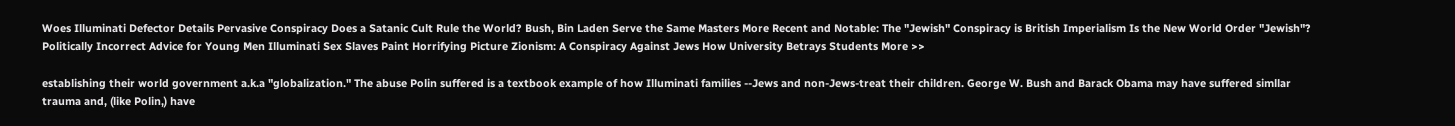Woes Illuminati Defector Details Pervasive Conspiracy Does a Satanic Cult Rule the World? Bush, Bin Laden Serve the Same Masters More Recent and Notable: The "Jewish" Conspiracy is British Imperialism Is the New World Order "Jewish"? Politically Incorrect Advice for Young Men Illuminati Sex Slaves Paint Horrifying Picture Zionism: A Conspiracy Against Jews How University Betrays Students More >>

establishing their world government a.k.a "globalization." The abuse Polin suffered is a textbook example of how Illuminati families --Jews and non-Jews-treat their children. George W. Bush and Barack Obama may have suffered simllar trauma and, (like Polin,) have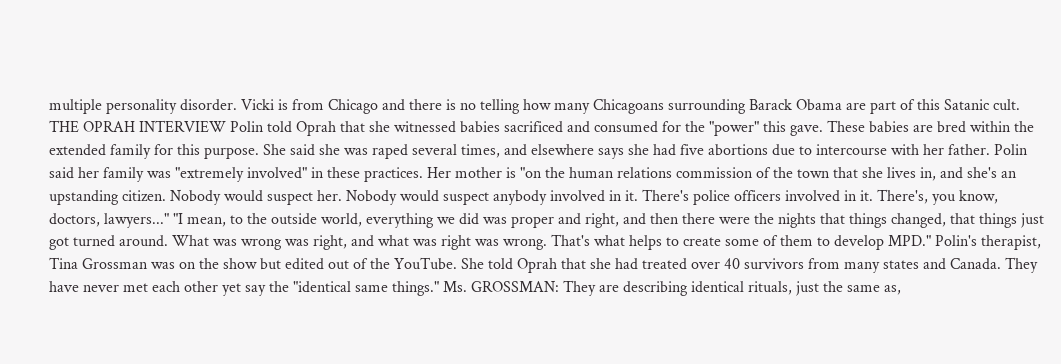multiple personality disorder. Vicki is from Chicago and there is no telling how many Chicagoans surrounding Barack Obama are part of this Satanic cult. THE OPRAH INTERVIEW Polin told Oprah that she witnessed babies sacrificed and consumed for the "power" this gave. These babies are bred within the extended family for this purpose. She said she was raped several times, and elsewhere says she had five abortions due to intercourse with her father. Polin said her family was "extremely involved" in these practices. Her mother is "on the human relations commission of the town that she lives in, and she's an upstanding citizen. Nobody would suspect her. Nobody would suspect anybody involved in it. There's police officers involved in it. There's, you know, doctors, lawyers..." "I mean, to the outside world, everything we did was proper and right, and then there were the nights that things changed, that things just got turned around. What was wrong was right, and what was right was wrong. That's what helps to create some of them to develop MPD." Polin's therapist, Tina Grossman was on the show but edited out of the YouTube. She told Oprah that she had treated over 40 survivors from many states and Canada. They have never met each other yet say the "identical same things." Ms. GROSSMAN: They are describing identical rituals, just the same as,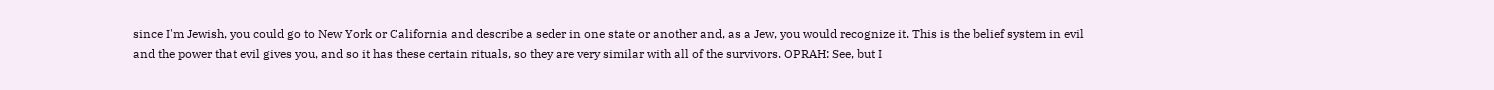since I'm Jewish, you could go to New York or California and describe a seder in one state or another and, as a Jew, you would recognize it. This is the belief system in evil and the power that evil gives you, and so it has these certain rituals, so they are very similar with all of the survivors. OPRAH: See, but I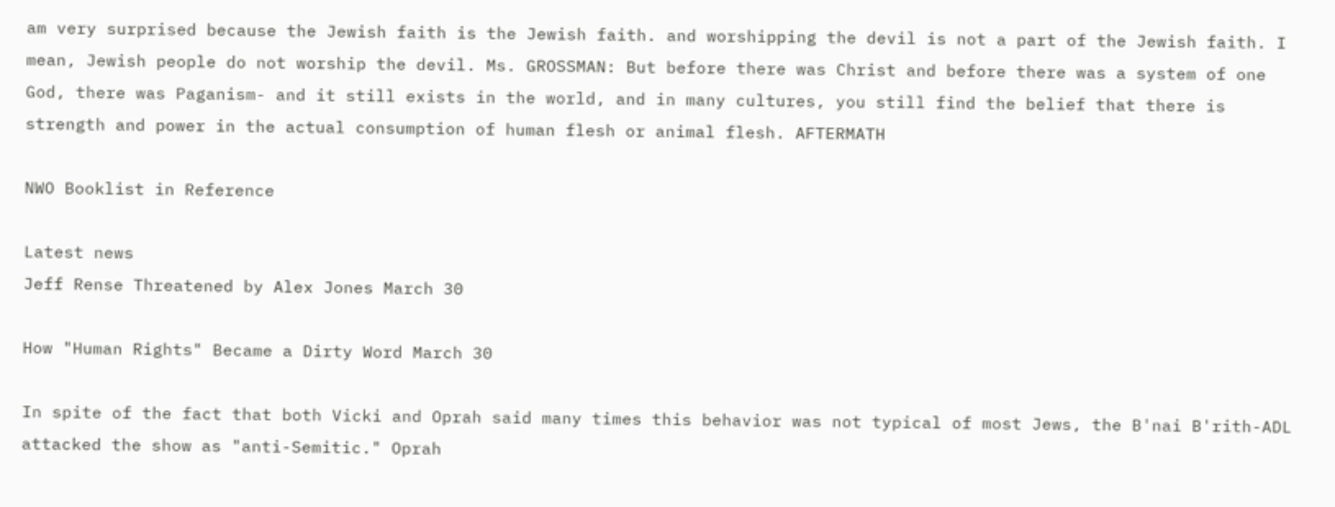am very surprised because the Jewish faith is the Jewish faith. and worshipping the devil is not a part of the Jewish faith. I mean, Jewish people do not worship the devil. Ms. GROSSMAN: But before there was Christ and before there was a system of one God, there was Paganism- and it still exists in the world, and in many cultures, you still find the belief that there is strength and power in the actual consumption of human flesh or animal flesh. AFTERMATH

NWO Booklist in Reference

Latest news
Jeff Rense Threatened by Alex Jones March 30

How "Human Rights" Became a Dirty Word March 30

In spite of the fact that both Vicki and Oprah said many times this behavior was not typical of most Jews, the B'nai B'rith-ADL attacked the show as "anti-Semitic." Oprah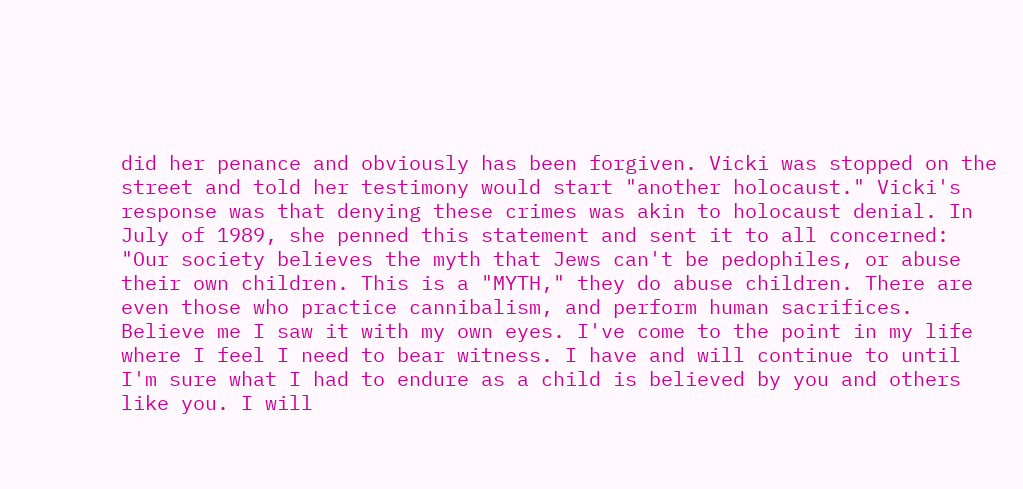did her penance and obviously has been forgiven. Vicki was stopped on the street and told her testimony would start "another holocaust." Vicki's response was that denying these crimes was akin to holocaust denial. In July of 1989, she penned this statement and sent it to all concerned: "Our society believes the myth that Jews can't be pedophiles, or abuse their own children. This is a "MYTH," they do abuse children. There are even those who practice cannibalism, and perform human sacrifices. Believe me I saw it with my own eyes. I've come to the point in my life where I feel I need to bear witness. I have and will continue to until I'm sure what I had to endure as a child is believed by you and others like you. I will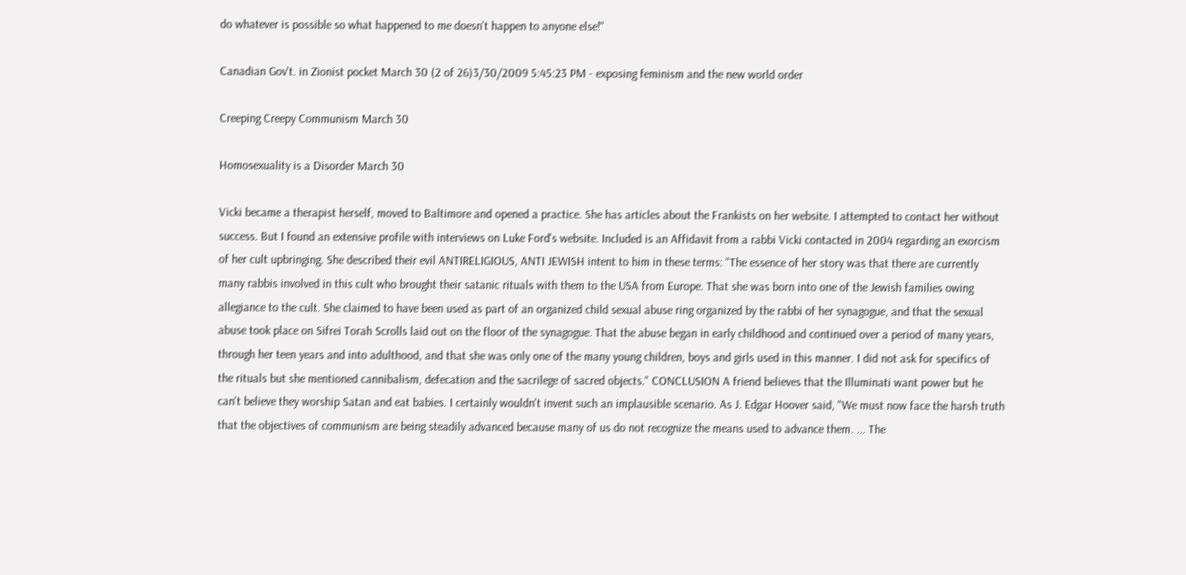do whatever is possible so what happened to me doesn't happen to anyone else!"

Canadian Gov't. in Zionist pocket March 30 (2 of 26)3/30/2009 5:45:23 PM - exposing feminism and the new world order

Creeping Creepy Communism March 30

Homosexuality is a Disorder March 30

Vicki became a therapist herself, moved to Baltimore and opened a practice. She has articles about the Frankists on her website. I attempted to contact her without success. But I found an extensive profile with interviews on Luke Ford's website. Included is an Affidavit from a rabbi Vicki contacted in 2004 regarding an exorcism of her cult upbringing. She described their evil ANTIRELIGIOUS, ANTI JEWISH intent to him in these terms: "The essence of her story was that there are currently many rabbis involved in this cult who brought their satanic rituals with them to the USA from Europe. That she was born into one of the Jewish families owing allegiance to the cult. She claimed to have been used as part of an organized child sexual abuse ring organized by the rabbi of her synagogue, and that the sexual abuse took place on Sifrei Torah Scrolls laid out on the floor of the synagogue. That the abuse began in early childhood and continued over a period of many years, through her teen years and into adulthood, and that she was only one of the many young children, boys and girls used in this manner. I did not ask for specifics of the rituals but she mentioned cannibalism, defecation and the sacrilege of sacred objects." CONCLUSION A friend believes that the Illuminati want power but he can't believe they worship Satan and eat babies. I certainly wouldn't invent such an implausible scenario. As J. Edgar Hoover said, "We must now face the harsh truth that the objectives of communism are being steadily advanced because many of us do not recognize the means used to advance them. ... The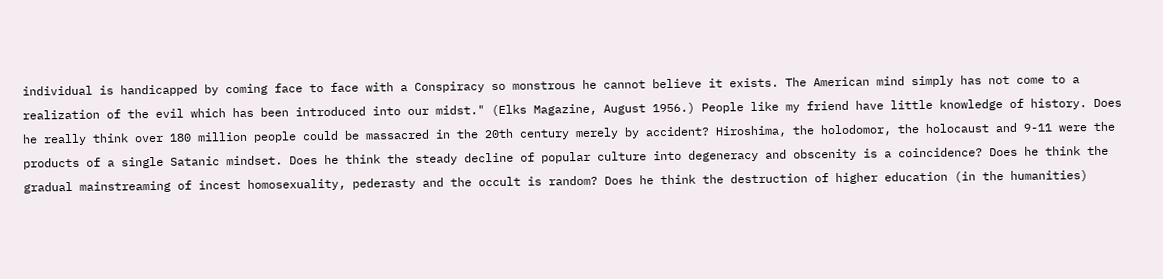individual is handicapped by coming face to face with a Conspiracy so monstrous he cannot believe it exists. The American mind simply has not come to a realization of the evil which has been introduced into our midst." (Elks Magazine, August 1956.) People like my friend have little knowledge of history. Does he really think over 180 million people could be massacred in the 20th century merely by accident? Hiroshima, the holodomor, the holocaust and 9-11 were the products of a single Satanic mindset. Does he think the steady decline of popular culture into degeneracy and obscenity is a coincidence? Does he think the gradual mainstreaming of incest homosexuality, pederasty and the occult is random? Does he think the destruction of higher education (in the humanities)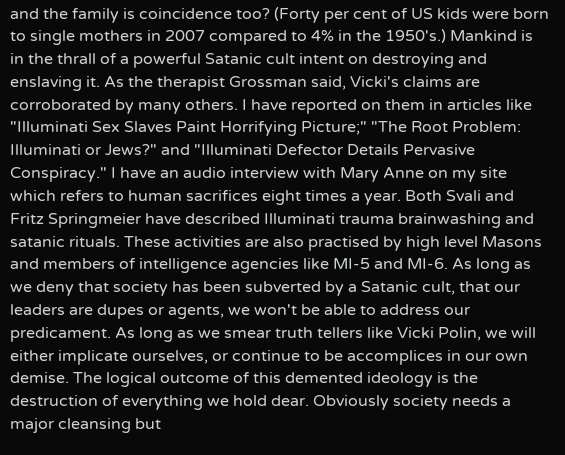and the family is coincidence too? (Forty per cent of US kids were born to single mothers in 2007 compared to 4% in the 1950's.) Mankind is in the thrall of a powerful Satanic cult intent on destroying and enslaving it. As the therapist Grossman said, Vicki's claims are corroborated by many others. I have reported on them in articles like "Illuminati Sex Slaves Paint Horrifying Picture;" "The Root Problem: Illuminati or Jews?" and "Illuminati Defector Details Pervasive Conspiracy." I have an audio interview with Mary Anne on my site which refers to human sacrifices eight times a year. Both Svali and Fritz Springmeier have described Illuminati trauma brainwashing and satanic rituals. These activities are also practised by high level Masons and members of intelligence agencies like MI-5 and MI-6. As long as we deny that society has been subverted by a Satanic cult, that our leaders are dupes or agents, we won't be able to address our predicament. As long as we smear truth tellers like Vicki Polin, we will either implicate ourselves, or continue to be accomplices in our own demise. The logical outcome of this demented ideology is the destruction of everything we hold dear. Obviously society needs a major cleansing but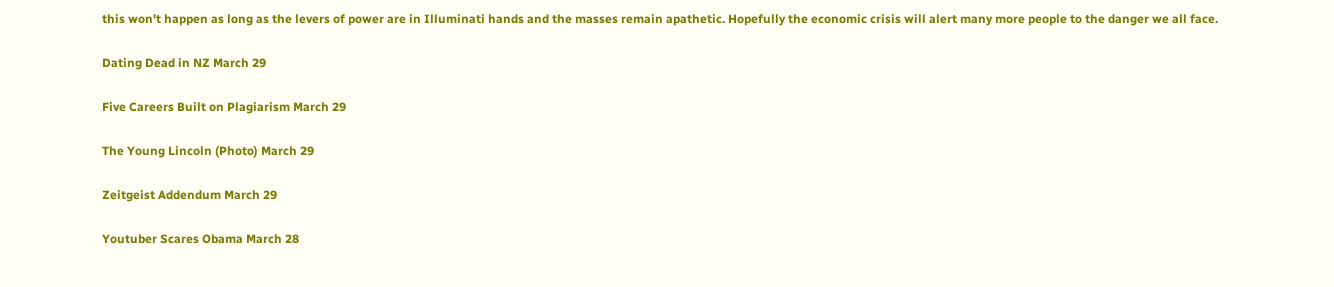this won't happen as long as the levers of power are in Illuminati hands and the masses remain apathetic. Hopefully the economic crisis will alert many more people to the danger we all face.

Dating Dead in NZ March 29

Five Careers Built on Plagiarism March 29

The Young Lincoln (Photo) March 29

Zeitgeist Addendum March 29

Youtuber Scares Obama March 28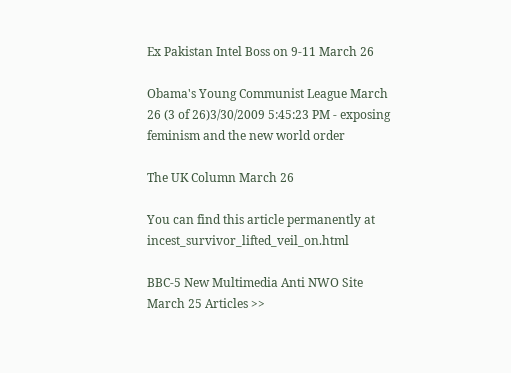Ex Pakistan Intel Boss on 9-11 March 26

Obama's Young Communist League March 26 (3 of 26)3/30/2009 5:45:23 PM - exposing feminism and the new world order

The UK Column March 26

You can find this article permanently at incest_survivor_lifted_veil_on.html

BBC-5 New Multimedia Anti NWO Site March 25 Articles >>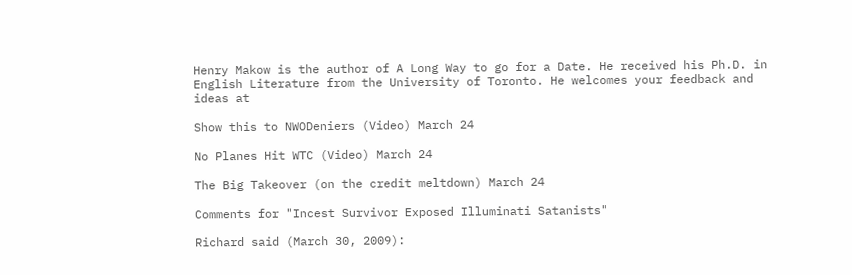Henry Makow is the author of A Long Way to go for a Date. He received his Ph.D. in English Literature from the University of Toronto. He welcomes your feedback and ideas at

Show this to NWODeniers (Video) March 24

No Planes Hit WTC (Video) March 24

The Big Takeover (on the credit meltdown) March 24

Comments for "Incest Survivor Exposed Illuminati Satanists"

Richard said (March 30, 2009):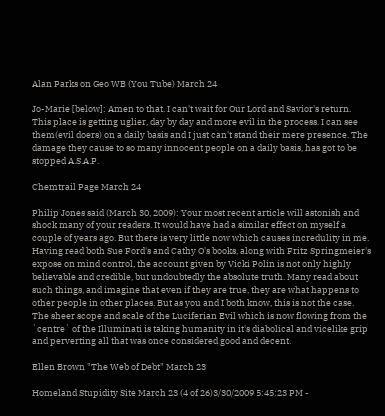Alan Parks on Geo WB (You Tube) March 24

Jo-Marie [below]: Amen to that. I can't wait for Our Lord and Savior's return. This place is getting uglier, day by day and more evil in the process. I can see them(evil doers) on a daily basis and I just can't stand their mere presence. The damage they cause to so many innocent people on a daily basis, has got to be stopped A.S.A.P.

Chemtrail Page March 24

Philip Jones said (March 30, 2009): Your most recent article will astonish and shock many of your readers. It would have had a similar effect on myself a couple of years ago. But there is very little now which causes incredulity in me. Having read both Sue Ford's and Cathy O's books, along with Fritz Springmeier's expose on mind control, the account given by Vicki Polin is not only highly believable and credible, but undoubtedly the absolute truth. Many read about such things, and imagine that even if they are true, they are what happens to other people in other places. But as you and I both know, this is not the case. The sheer scope and scale of the Luciferian Evil which is now flowing from the `centre` of the Illuminati is taking humanity in it's diabolical and vicelike grip and perverting all that was once considered good and decent.

Ellen Brown "The Web of Debt" March 23

Homeland Stupidity Site March 23 (4 of 26)3/30/2009 5:45:23 PM -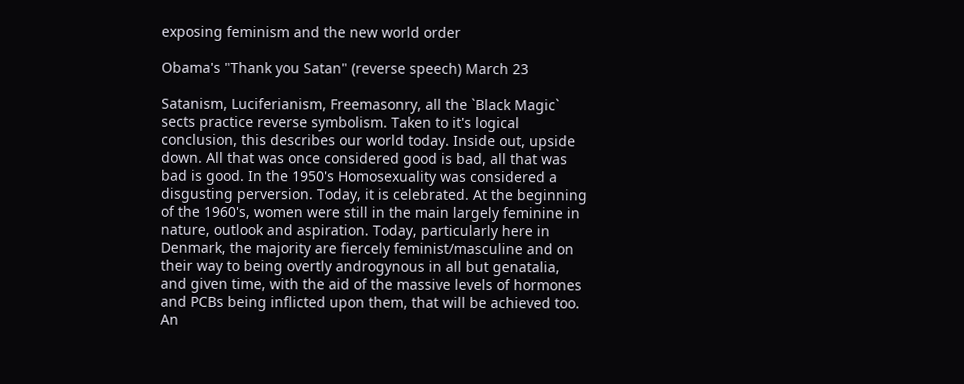exposing feminism and the new world order

Obama's "Thank you Satan" (reverse speech) March 23

Satanism, Luciferianism, Freemasonry, all the `Black Magic` sects practice reverse symbolism. Taken to it's logical conclusion, this describes our world today. Inside out, upside down. All that was once considered good is bad, all that was bad is good. In the 1950's Homosexuality was considered a disgusting perversion. Today, it is celebrated. At the beginning of the 1960's, women were still in the main largely feminine in nature, outlook and aspiration. Today, particularly here in Denmark, the majority are fiercely feminist/masculine and on their way to being overtly androgynous in all but genatalia, and given time, with the aid of the massive levels of hormones and PCBs being inflicted upon them, that will be achieved too. An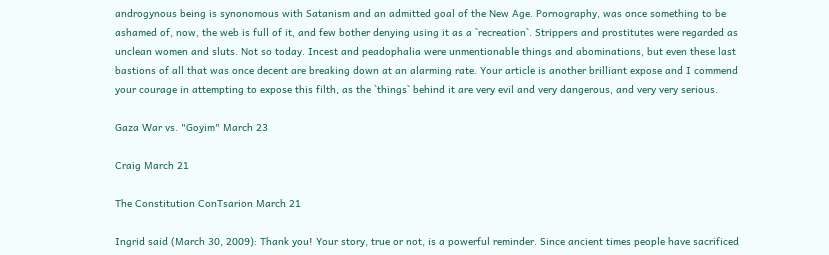androgynous being is synonomous with Satanism and an admitted goal of the New Age. Pornography, was once something to be ashamed of, now, the web is full of it, and few bother denying using it as a `recreation`. Strippers and prostitutes were regarded as unclean women and sluts. Not so today. Incest and peadophalia were unmentionable things and abominations, but even these last bastions of all that was once decent are breaking down at an alarming rate. Your article is another brilliant expose and I commend your courage in attempting to expose this filth, as the `things` behind it are very evil and very dangerous, and very very serious.

Gaza War vs. "Goyim" March 23

Craig March 21

The Constitution ConTsarion March 21

Ingrid said (March 30, 2009): Thank you! Your story, true or not, is a powerful reminder. Since ancient times people have sacrificed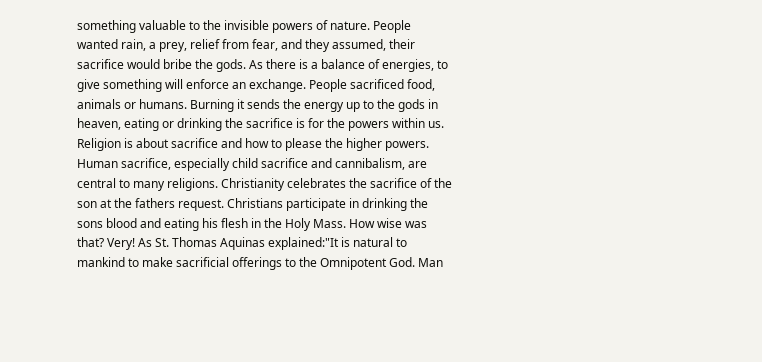something valuable to the invisible powers of nature. People wanted rain, a prey, relief from fear, and they assumed, their sacrifice would bribe the gods. As there is a balance of energies, to give something will enforce an exchange. People sacrificed food, animals or humans. Burning it sends the energy up to the gods in heaven, eating or drinking the sacrifice is for the powers within us. Religion is about sacrifice and how to please the higher powers. Human sacrifice, especially child sacrifice and cannibalism, are central to many religions. Christianity celebrates the sacrifice of the son at the fathers request. Christians participate in drinking the sons blood and eating his flesh in the Holy Mass. How wise was that? Very! As St. Thomas Aquinas explained:"It is natural to mankind to make sacrificial offerings to the Omnipotent God. Man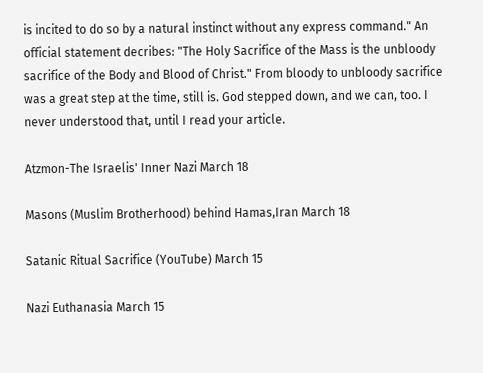is incited to do so by a natural instinct without any express command." An official statement decribes: "The Holy Sacrifice of the Mass is the unbloody sacrifice of the Body and Blood of Christ." From bloody to unbloody sacrifice was a great step at the time, still is. God stepped down, and we can, too. I never understood that, until I read your article.

Atzmon-The Israelis' Inner Nazi March 18

Masons (Muslim Brotherhood) behind Hamas,Iran March 18

Satanic Ritual Sacrifice (YouTube) March 15

Nazi Euthanasia March 15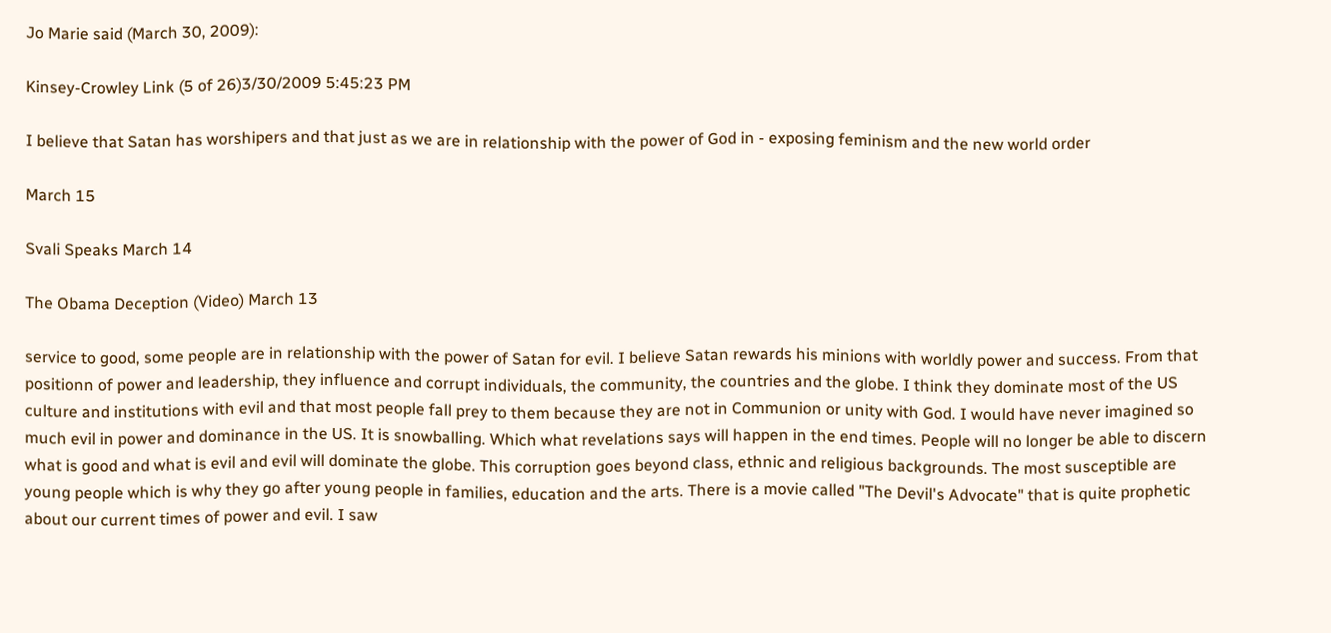Jo Marie said (March 30, 2009):

Kinsey-Crowley Link (5 of 26)3/30/2009 5:45:23 PM

I believe that Satan has worshipers and that just as we are in relationship with the power of God in - exposing feminism and the new world order

March 15

Svali Speaks March 14

The Obama Deception (Video) March 13

service to good, some people are in relationship with the power of Satan for evil. I believe Satan rewards his minions with worldly power and success. From that positionn of power and leadership, they influence and corrupt individuals, the community, the countries and the globe. I think they dominate most of the US culture and institutions with evil and that most people fall prey to them because they are not in Communion or unity with God. I would have never imagined so much evil in power and dominance in the US. It is snowballing. Which what revelations says will happen in the end times. People will no longer be able to discern what is good and what is evil and evil will dominate the globe. This corruption goes beyond class, ethnic and religious backgrounds. The most susceptible are young people which is why they go after young people in families, education and the arts. There is a movie called "The Devil's Advocate" that is quite prophetic about our current times of power and evil. I saw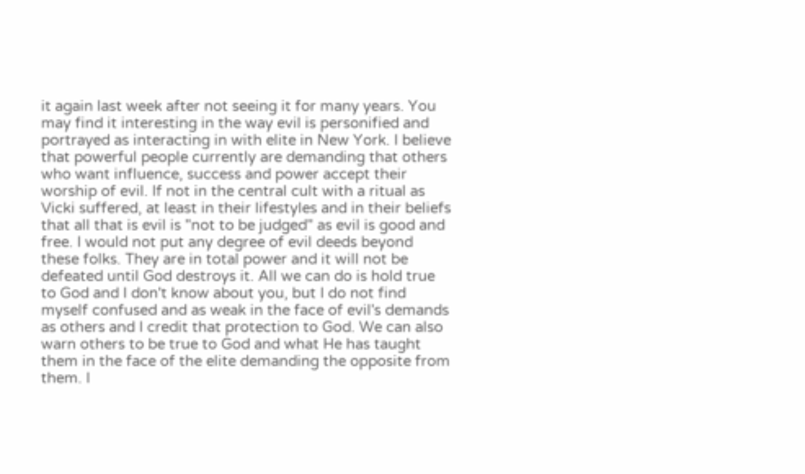it again last week after not seeing it for many years. You may find it interesting in the way evil is personified and portrayed as interacting in with elite in New York. I believe that powerful people currently are demanding that others who want influence, success and power accept their worship of evil. If not in the central cult with a ritual as Vicki suffered, at least in their lifestyles and in their beliefs that all that is evil is "not to be judged" as evil is good and free. I would not put any degree of evil deeds beyond these folks. They are in total power and it will not be defeated until God destroys it. All we can do is hold true to God and I don't know about you, but I do not find myself confused and as weak in the face of evil's demands as others and I credit that protection to God. We can also warn others to be true to God and what He has taught them in the face of the elite demanding the opposite from them. I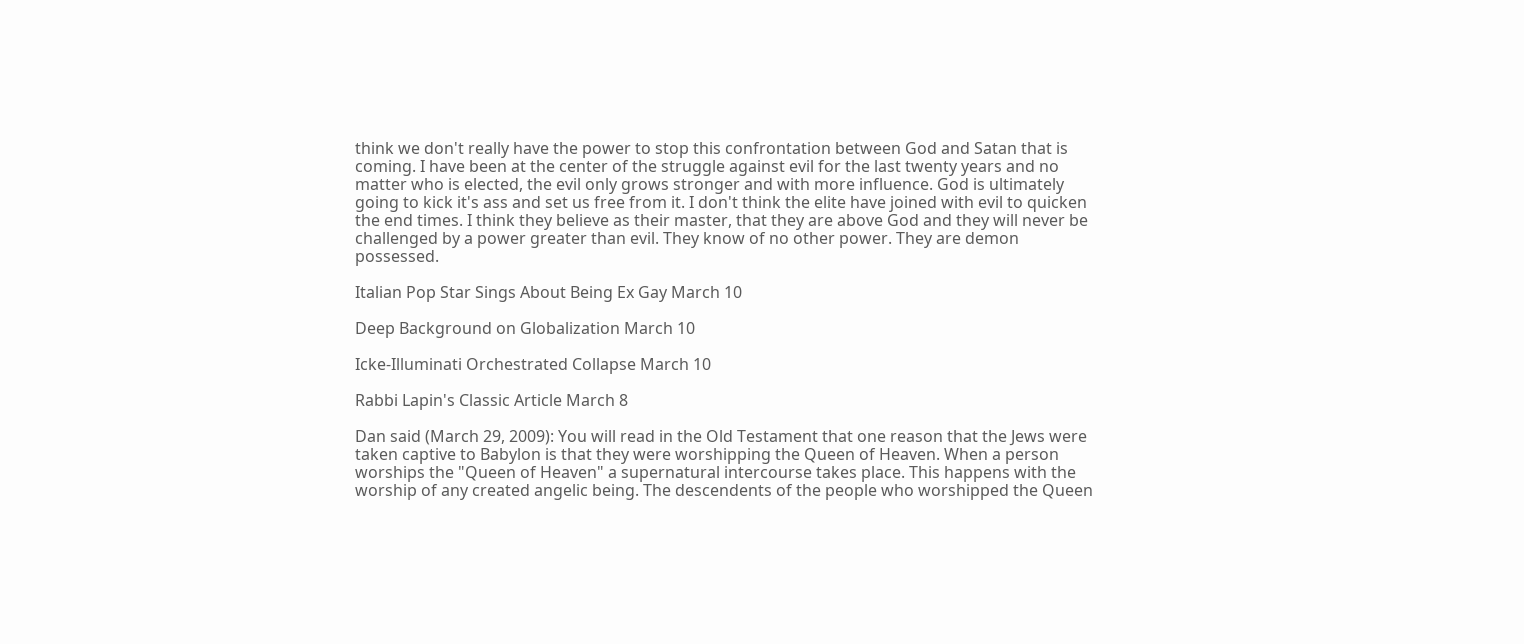think we don't really have the power to stop this confrontation between God and Satan that is coming. I have been at the center of the struggle against evil for the last twenty years and no matter who is elected, the evil only grows stronger and with more influence. God is ultimately going to kick it's ass and set us free from it. I don't think the elite have joined with evil to quicken the end times. I think they believe as their master, that they are above God and they will never be challenged by a power greater than evil. They know of no other power. They are demon possessed.

Italian Pop Star Sings About Being Ex Gay March 10

Deep Background on Globalization March 10

Icke-Illuminati Orchestrated Collapse March 10

Rabbi Lapin's Classic Article March 8

Dan said (March 29, 2009): You will read in the Old Testament that one reason that the Jews were taken captive to Babylon is that they were worshipping the Queen of Heaven. When a person worships the "Queen of Heaven" a supernatural intercourse takes place. This happens with the worship of any created angelic being. The descendents of the people who worshipped the Queen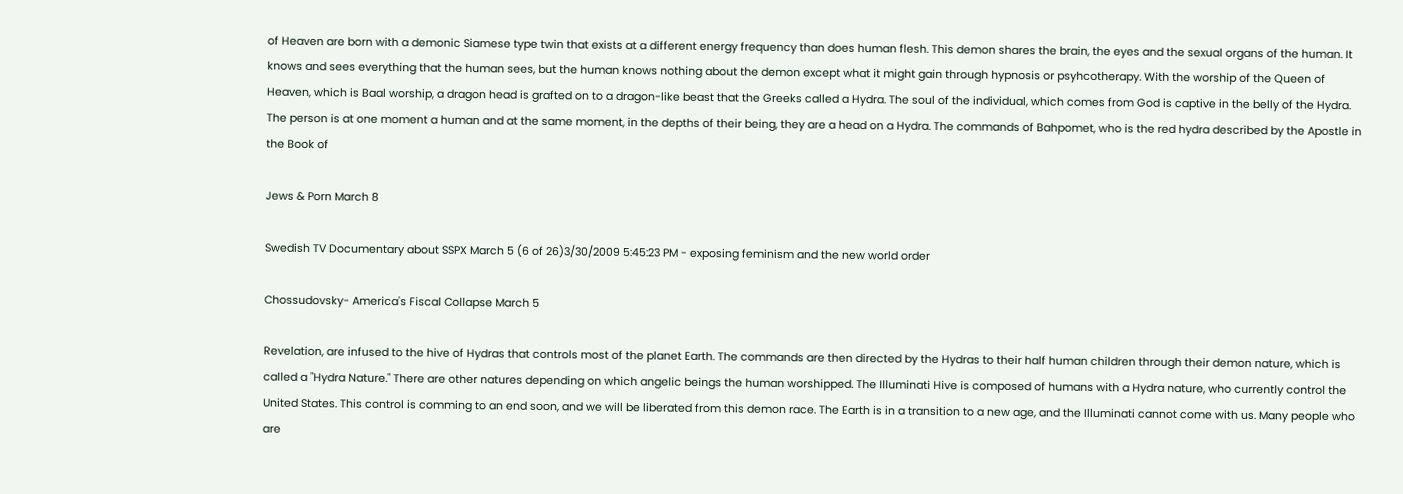of Heaven are born with a demonic Siamese type twin that exists at a different energy frequency than does human flesh. This demon shares the brain, the eyes and the sexual organs of the human. It knows and sees everything that the human sees, but the human knows nothing about the demon except what it might gain through hypnosis or psyhcotherapy. With the worship of the Queen of Heaven, which is Baal worship, a dragon head is grafted on to a dragon-like beast that the Greeks called a Hydra. The soul of the individual, which comes from God is captive in the belly of the Hydra. The person is at one moment a human and at the same moment, in the depths of their being, they are a head on a Hydra. The commands of Bahpomet, who is the red hydra described by the Apostle in the Book of

Jews & Porn March 8

Swedish TV Documentary about SSPX March 5 (6 of 26)3/30/2009 5:45:23 PM - exposing feminism and the new world order

Chossudovsky- America's Fiscal Collapse March 5

Revelation, are infused to the hive of Hydras that controls most of the planet Earth. The commands are then directed by the Hydras to their half human children through their demon nature, which is called a "Hydra Nature." There are other natures depending on which angelic beings the human worshipped. The Illuminati Hive is composed of humans with a Hydra nature, who currently control the United States. This control is comming to an end soon, and we will be liberated from this demon race. The Earth is in a transition to a new age, and the Illuminati cannot come with us. Many people who are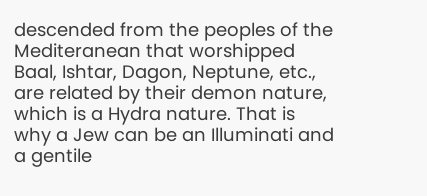descended from the peoples of the Mediteranean that worshipped Baal, Ishtar, Dagon, Neptune, etc., are related by their demon nature, which is a Hydra nature. That is why a Jew can be an Illuminati and a gentile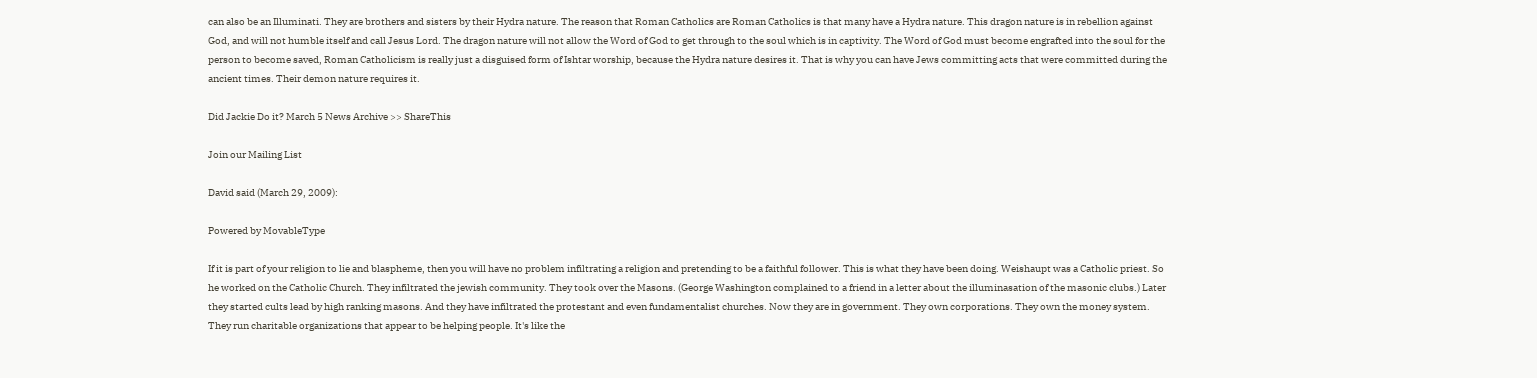can also be an Illuminati. They are brothers and sisters by their Hydra nature. The reason that Roman Catholics are Roman Catholics is that many have a Hydra nature. This dragon nature is in rebellion against God, and will not humble itself and call Jesus Lord. The dragon nature will not allow the Word of God to get through to the soul which is in captivity. The Word of God must become engrafted into the soul for the person to become saved, Roman Catholicism is really just a disguised form of Ishtar worship, because the Hydra nature desires it. That is why you can have Jews committing acts that were committed during the ancient times. Their demon nature requires it.

Did Jackie Do it? March 5 News Archive >> ShareThis

Join our Mailing List

David said (March 29, 2009):

Powered by MovableType

If it is part of your religion to lie and blaspheme, then you will have no problem infiltrating a religion and pretending to be a faithful follower. This is what they have been doing. Weishaupt was a Catholic priest. So he worked on the Catholic Church. They infiltrated the jewish community. They took over the Masons. (George Washington complained to a friend in a letter about the illuminasation of the masonic clubs.) Later they started cults lead by high ranking masons. And they have infiltrated the protestant and even fundamentalist churches. Now they are in government. They own corporations. They own the money system. They run charitable organizations that appear to be helping people. It's like the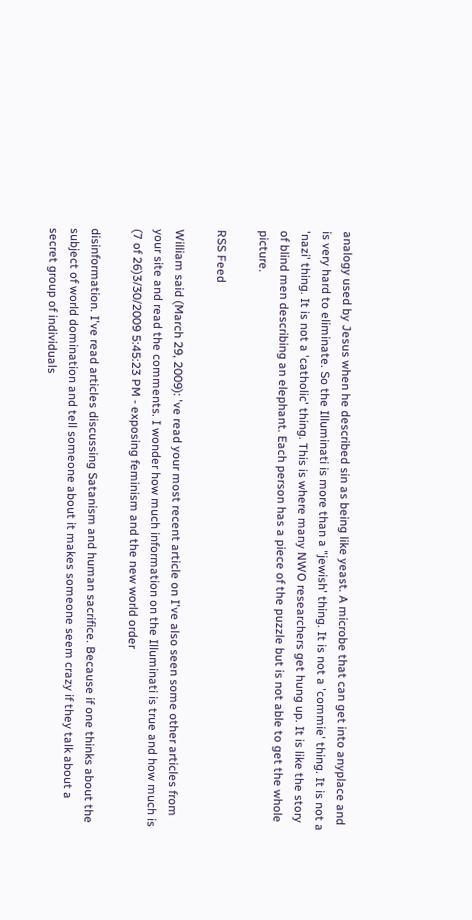analogy used by Jesus when he described sin as being like yeast. A microbe that can get into anyplace and is very hard to eliminate. So the Illuminati is more than a "jewish' thing. It is not a 'commie' thing. It is not a 'nazi' thing. It is not a 'catholic' thing. This is where many NWO researchers get hung up. It is like the story of blind men describing an elephant. Each person has a piece of the puzzle but is not able to get the whole picture.

RSS Feed

William said (March 29, 2009): 've read your most recent article on I've also seen some other articles from your site and read the comments. I wonder how much information on the Illuminati is true and how much is (7 of 26)3/30/2009 5:45:23 PM - exposing feminism and the new world order

disinformation. I've read articles discussing Satanism and human sacrifice. Because if one thinks about the subject of world domination and tell someone about it makes someone seem crazy if they talk about a secret group of individuals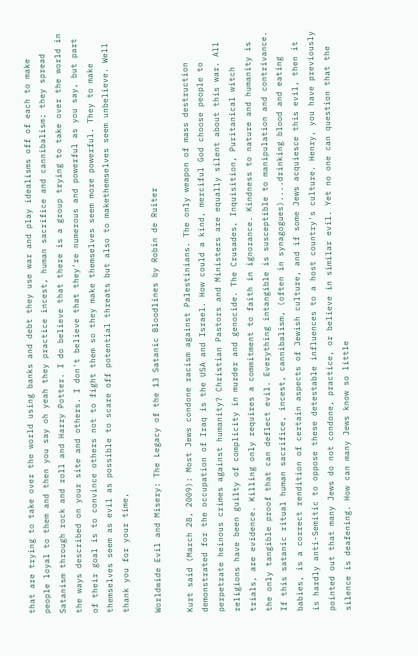that are trying to take over the world using banks and debt they use war and play idealisms off of each to make people loyal to them and then you say oh yeah they practice incest, human sacrifice and cannibalism; they spread Satanism through rock and roll and Harry Potter. I do believe that there is a group trying to take over the world in the ways described on your site and others. I don't believe that they're numerous and powerful as you say, but part of their goal is to convince others not to fight them so they make themselves seem more powerful. They to make themselves seem as evil as possible to scare off potential threats but also to makethemselves seem unbelieve. Well thank you for your time,

Worldwide Evil and Misery: The Legacy of the 13 Satanic Bloodlines by Robin de Ruiter

Kurt said (March 28, 2009): Most Jews condone racism against Palestinians. The only weapon of mass destruction demonstrated for the occupation of Iraq is the USA and Israel. How could a kind, merciful God choose people to perpetrate heinous crimes against humanity? Christian Pastors and Ministers are equally silent about this war. All religions have been guilty of complicity in murder and genocide. The Crusades, Inquisition, Puritanical witch trials, are evidence. Killing only requires a commitment to faith in ignorance. Kindness to nature and humanity is the only tangible proof that can deflect evil. Everything intangible is susceptible to manipulation and contrivance. If this satanic ritual human sacrifice, incest, cannibalism, (often in synagogues)....drinking blood and eating babies, is a correct rendition of certain aspects of Jewish culture, and if some Jews acquiesce this evil, then it is hardly anti-Semitic to oppose these detestable influences to a host country's culture. Henry, you have previously pointed out that many Jews do not condone, practice, or believe in similar evil. Yet no one can question that the silence is deafening. How can many Jews know so little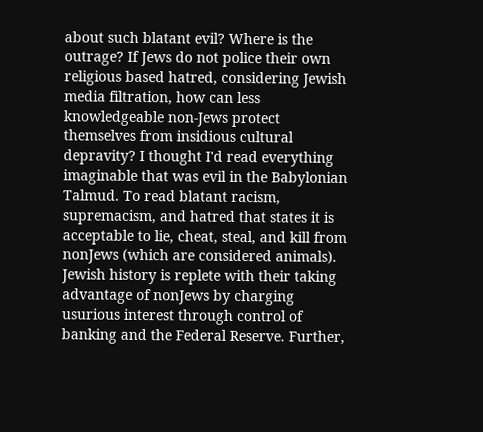about such blatant evil? Where is the outrage? If Jews do not police their own religious based hatred, considering Jewish media filtration, how can less knowledgeable non-Jews protect themselves from insidious cultural depravity? I thought I'd read everything imaginable that was evil in the Babylonian Talmud. To read blatant racism, supremacism, and hatred that states it is acceptable to lie, cheat, steal, and kill from nonJews (which are considered animals). Jewish history is replete with their taking advantage of nonJews by charging usurious interest through control of banking and the Federal Reserve. Further,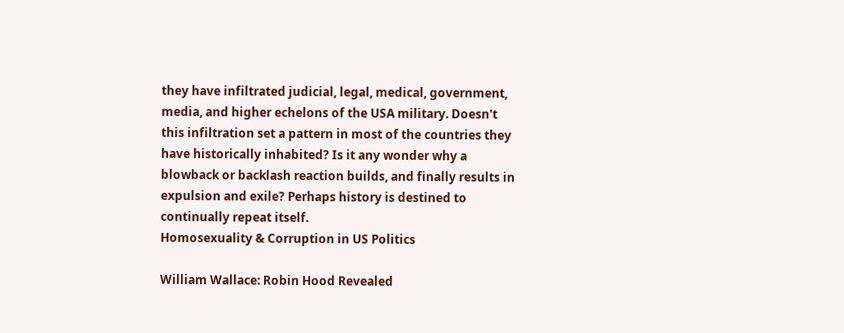they have infiltrated judicial, legal, medical, government, media, and higher echelons of the USA military. Doesn't this infiltration set a pattern in most of the countries they have historically inhabited? Is it any wonder why a blowback or backlash reaction builds, and finally results in expulsion and exile? Perhaps history is destined to continually repeat itself.
Homosexuality & Corruption in US Politics

William Wallace: Robin Hood Revealed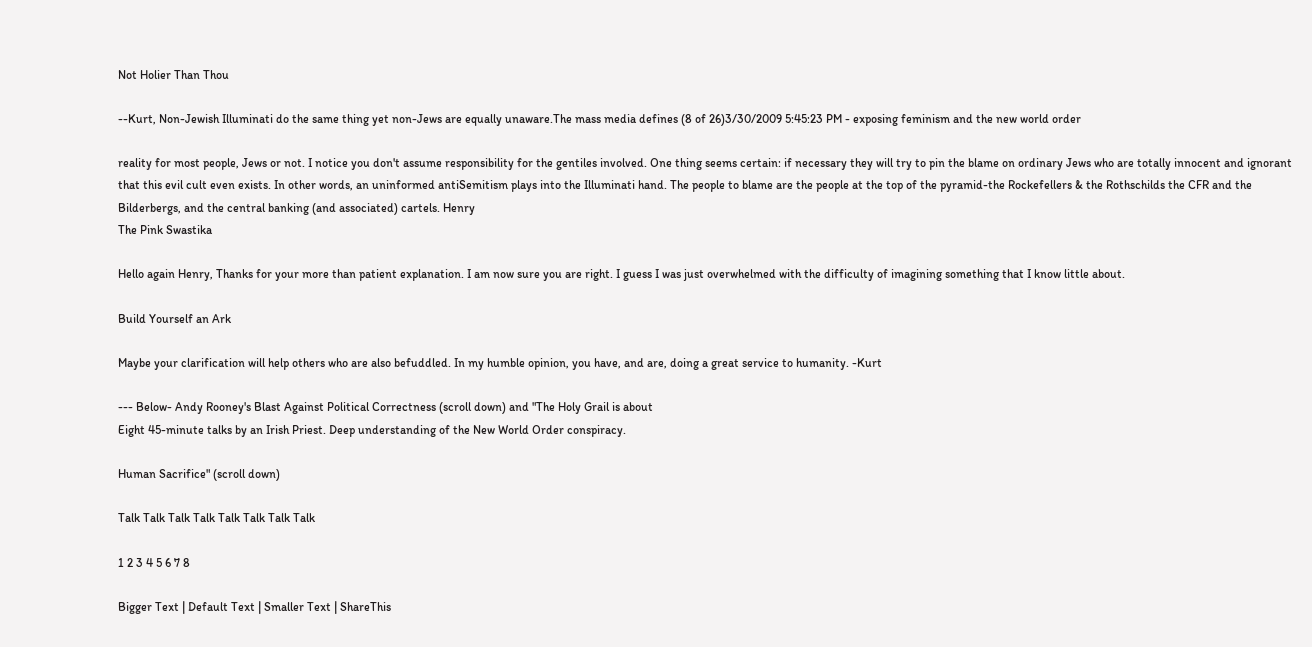Not Holier Than Thou

--Kurt, Non-Jewish Illuminati do the same thing yet non-Jews are equally unaware.The mass media defines (8 of 26)3/30/2009 5:45:23 PM - exposing feminism and the new world order

reality for most people, Jews or not. I notice you don't assume responsibility for the gentiles involved. One thing seems certain: if necessary they will try to pin the blame on ordinary Jews who are totally innocent and ignorant that this evil cult even exists. In other words, an uninformed antiSemitism plays into the Illuminati hand. The people to blame are the people at the top of the pyramid-the Rockefellers & the Rothschilds the CFR and the Bilderbergs, and the central banking (and associated) cartels. Henry
The Pink Swastika

Hello again Henry, Thanks for your more than patient explanation. I am now sure you are right. I guess I was just overwhelmed with the difficulty of imagining something that I know little about.

Build Yourself an Ark

Maybe your clarification will help others who are also befuddled. In my humble opinion, you have, and are, doing a great service to humanity. -Kurt

--- Below- Andy Rooney's Blast Against Political Correctness (scroll down) and "The Holy Grail is about
Eight 45-minute talks by an Irish Priest. Deep understanding of the New World Order conspiracy.

Human Sacrifice" (scroll down)

Talk Talk Talk Talk Talk Talk Talk Talk

1 2 3 4 5 6 7 8

Bigger Text | Default Text | Smaller Text | ShareThis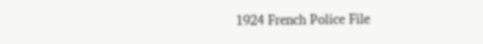1924 French Police File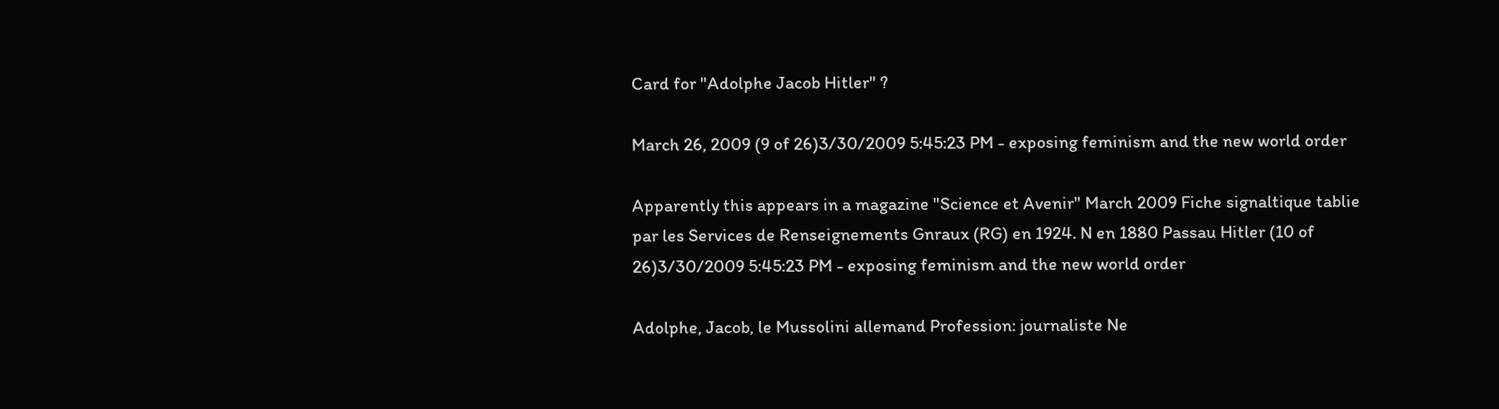Card for "Adolphe Jacob Hitler" ?

March 26, 2009 (9 of 26)3/30/2009 5:45:23 PM - exposing feminism and the new world order

Apparently this appears in a magazine "Science et Avenir" March 2009 Fiche signaltique tablie par les Services de Renseignements Gnraux (RG) en 1924. N en 1880 Passau Hitler (10 of 26)3/30/2009 5:45:23 PM - exposing feminism and the new world order

Adolphe, Jacob, le Mussolini allemand Profession: journaliste Ne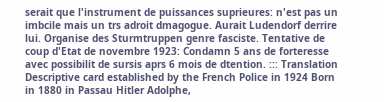serait que l'instrument de puissances suprieures: n'est pas un imbcile mais un trs adroit dmagogue. Aurait Ludendorf derrire lui. Organise des Sturmtruppen genre fasciste. Tentative de coup d'Etat de novembre 1923: Condamn 5 ans de forteresse avec possibilit de sursis aprs 6 mois de dtention. ::: Translation Descriptive card established by the French Police in 1924 Born in 1880 in Passau Hitler Adolphe,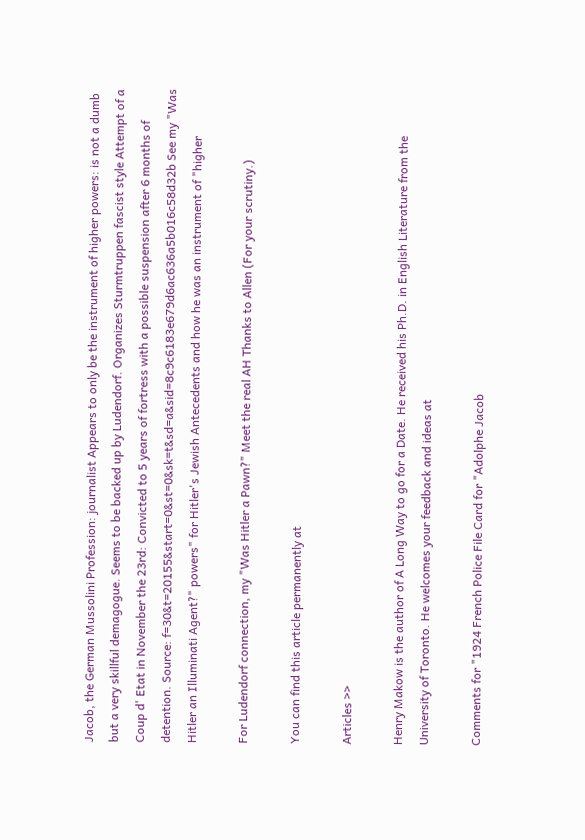Jacob, the German Mussolini Profession: journalist Appears to only be the instrument of higher powers: is not a dumb but a very skillful demagogue. Seems to be backed up by Ludendorf. Organizes Sturmtruppen fascist style Attempt of a Coup d' Etat in November the 23rd: Convicted to 5 years of fortress with a possible suspension after 6 months of detention. Source: f=30&t=20155&start=0&st=0&sk=t&sd=a&sid=8c9c6183e679d6ac636a5b016c58d32b See my "Was Hitler an Illuminati Agent?" powers" for Hitler's Jewish Antecedents and how he was an instrument of "higher

For Ludendorf connection, my "Was Hitler a Pawn?" Meet the real AH Thanks to Allen (For your scrutiny.)

You can find this article permanently at

Articles >>

Henry Makow is the author of A Long Way to go for a Date. He received his Ph.D. in English Literature from the University of Toronto. He welcomes your feedback and ideas at

Comments for "1924 French Police File Card for "Adolphe Jacob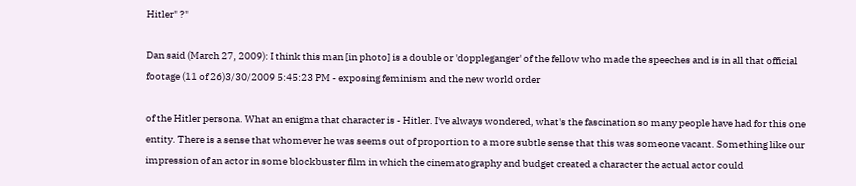Hitler" ?"

Dan said (March 27, 2009): I think this man [in photo] is a double or 'doppleganger' of the fellow who made the speeches and is in all that official footage (11 of 26)3/30/2009 5:45:23 PM - exposing feminism and the new world order

of the Hitler persona. What an enigma that character is - Hitler. I've always wondered, what's the fascination so many people have had for this one entity. There is a sense that whomever he was seems out of proportion to a more subtle sense that this was someone vacant. Something like our impression of an actor in some blockbuster film in which the cinematography and budget created a character the actual actor could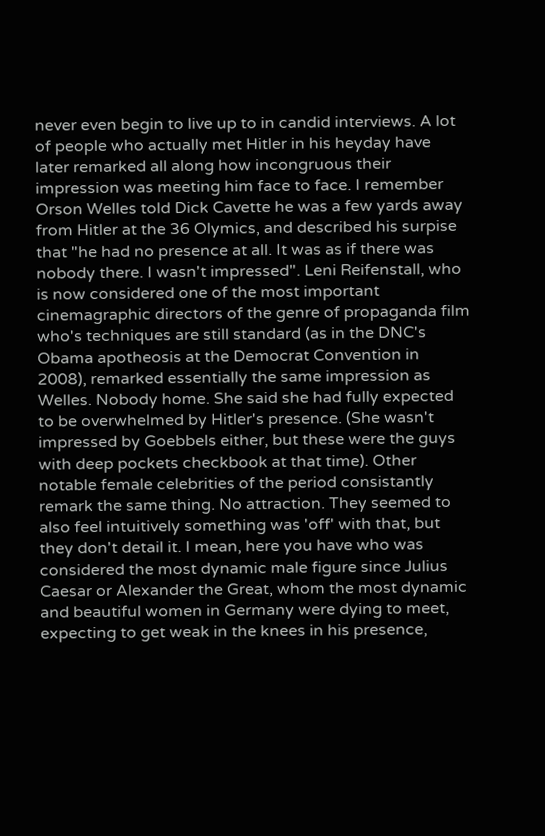never even begin to live up to in candid interviews. A lot of people who actually met Hitler in his heyday have later remarked all along how incongruous their impression was meeting him face to face. I remember Orson Welles told Dick Cavette he was a few yards away from Hitler at the 36 Olymics, and described his surpise that "he had no presence at all. It was as if there was nobody there. I wasn't impressed". Leni Reifenstall, who is now considered one of the most important cinemagraphic directors of the genre of propaganda film who's techniques are still standard (as in the DNC's Obama apotheosis at the Democrat Convention in 2008), remarked essentially the same impression as Welles. Nobody home. She said she had fully expected to be overwhelmed by Hitler's presence. (She wasn't impressed by Goebbels either, but these were the guys with deep pockets checkbook at that time). Other notable female celebrities of the period consistantly remark the same thing. No attraction. They seemed to also feel intuitively something was 'off' with that, but they don't detail it. I mean, here you have who was considered the most dynamic male figure since Julius Caesar or Alexander the Great, whom the most dynamic and beautiful women in Germany were dying to meet, expecting to get weak in the knees in his presence,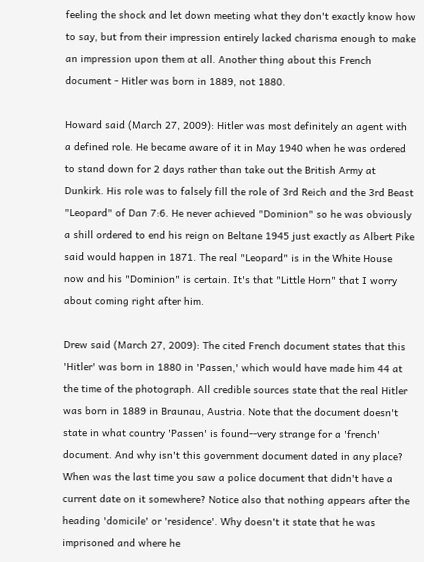feeling the shock and let down meeting what they don't exactly know how to say, but from their impression entirely lacked charisma enough to make an impression upon them at all. Another thing about this French document - Hitler was born in 1889, not 1880.

Howard said (March 27, 2009): Hitler was most definitely an agent with a defined role. He became aware of it in May 1940 when he was ordered to stand down for 2 days rather than take out the British Army at Dunkirk. His role was to falsely fill the role of 3rd Reich and the 3rd Beast "Leopard" of Dan 7:6. He never achieved "Dominion" so he was obviously a shill ordered to end his reign on Beltane 1945 just exactly as Albert Pike said would happen in 1871. The real "Leopard" is in the White House now and his "Dominion" is certain. It's that "Little Horn" that I worry about coming right after him.

Drew said (March 27, 2009): The cited French document states that this 'Hitler' was born in 1880 in 'Passen,' which would have made him 44 at the time of the photograph. All credible sources state that the real Hitler was born in 1889 in Braunau, Austria. Note that the document doesn't state in what country 'Passen' is found--very strange for a 'french' document. And why isn't this government document dated in any place? When was the last time you saw a police document that didn't have a current date on it somewhere? Notice also that nothing appears after the heading 'domicile' or 'residence'. Why doesn't it state that he was imprisoned and where he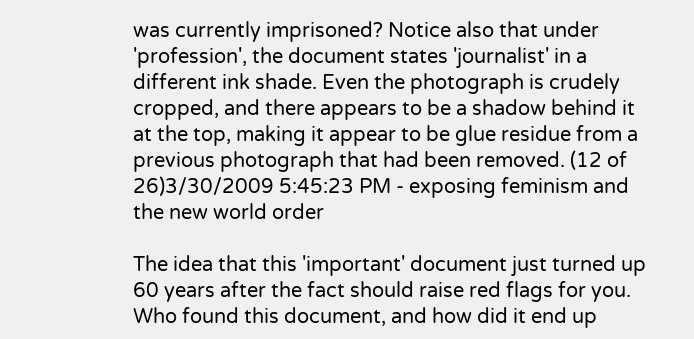was currently imprisoned? Notice also that under 'profession', the document states 'journalist' in a different ink shade. Even the photograph is crudely cropped, and there appears to be a shadow behind it at the top, making it appear to be glue residue from a previous photograph that had been removed. (12 of 26)3/30/2009 5:45:23 PM - exposing feminism and the new world order

The idea that this 'important' document just turned up 60 years after the fact should raise red flags for you. Who found this document, and how did it end up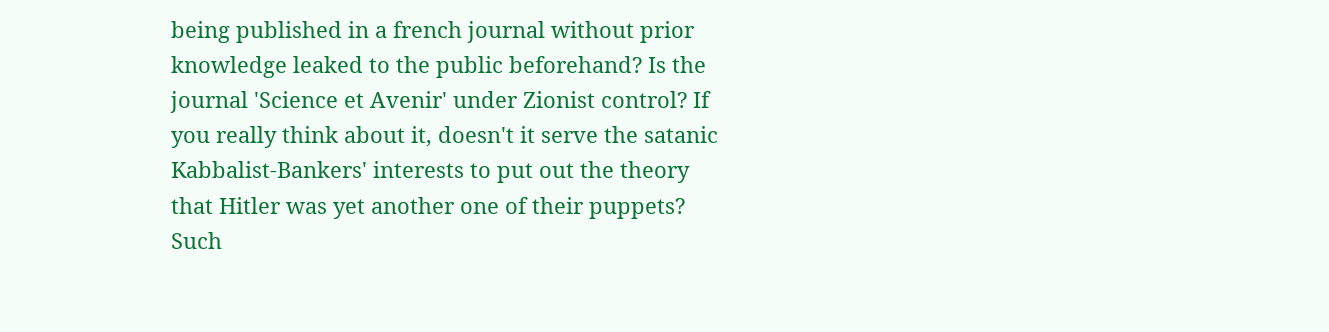being published in a french journal without prior knowledge leaked to the public beforehand? Is the journal 'Science et Avenir' under Zionist control? If you really think about it, doesn't it serve the satanic Kabbalist-Bankers' interests to put out the theory that Hitler was yet another one of their puppets? Such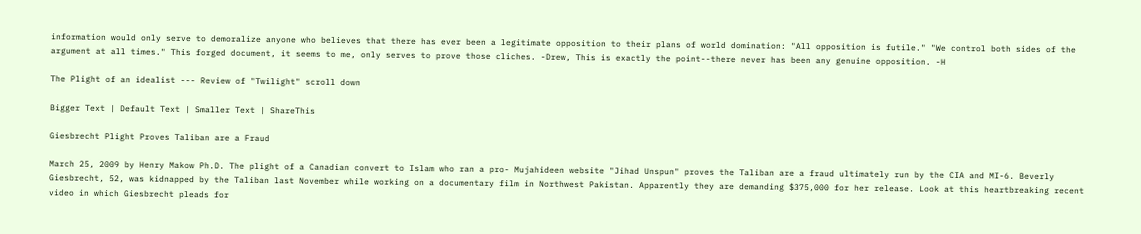information would only serve to demoralize anyone who believes that there has ever been a legitimate opposition to their plans of world domination: "All opposition is futile." "We control both sides of the argument at all times." This forged document, it seems to me, only serves to prove those cliches. -Drew, This is exactly the point--there never has been any genuine opposition. -H

The Plight of an idealist --- Review of "Twilight" scroll down

Bigger Text | Default Text | Smaller Text | ShareThis

Giesbrecht Plight Proves Taliban are a Fraud

March 25, 2009 by Henry Makow Ph.D. The plight of a Canadian convert to Islam who ran a pro- Mujahideen website "Jihad Unspun" proves the Taliban are a fraud ultimately run by the CIA and MI-6. Beverly Giesbrecht, 52, was kidnapped by the Taliban last November while working on a documentary film in Northwest Pakistan. Apparently they are demanding $375,000 for her release. Look at this heartbreaking recent video in which Giesbrecht pleads for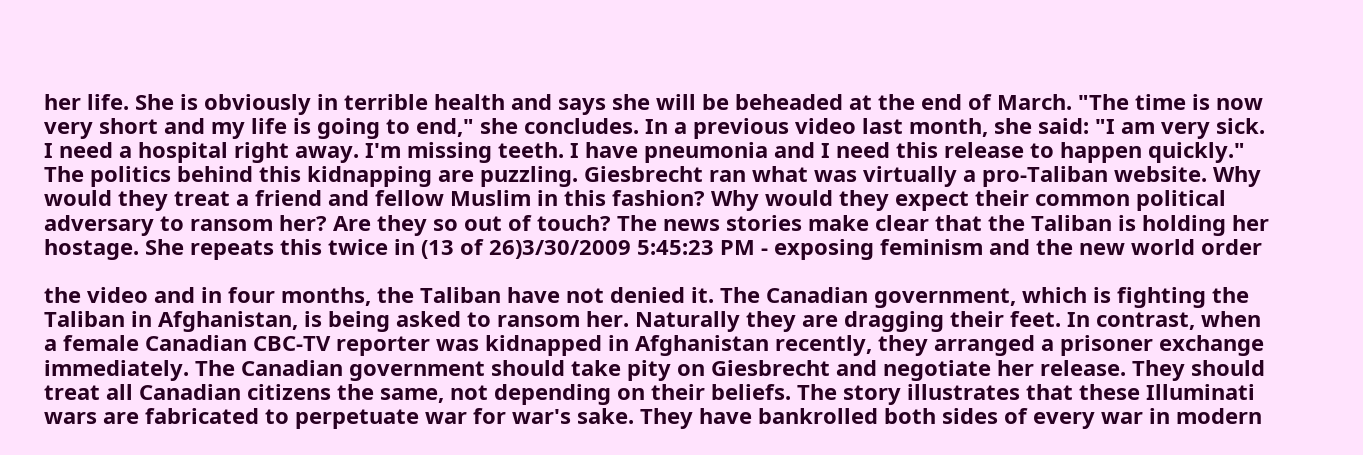her life. She is obviously in terrible health and says she will be beheaded at the end of March. "The time is now very short and my life is going to end," she concludes. In a previous video last month, she said: "I am very sick. I need a hospital right away. I'm missing teeth. I have pneumonia and I need this release to happen quickly." The politics behind this kidnapping are puzzling. Giesbrecht ran what was virtually a pro-Taliban website. Why would they treat a friend and fellow Muslim in this fashion? Why would they expect their common political adversary to ransom her? Are they so out of touch? The news stories make clear that the Taliban is holding her hostage. She repeats this twice in (13 of 26)3/30/2009 5:45:23 PM - exposing feminism and the new world order

the video and in four months, the Taliban have not denied it. The Canadian government, which is fighting the Taliban in Afghanistan, is being asked to ransom her. Naturally they are dragging their feet. In contrast, when a female Canadian CBC-TV reporter was kidnapped in Afghanistan recently, they arranged a prisoner exchange immediately. The Canadian government should take pity on Giesbrecht and negotiate her release. They should treat all Canadian citizens the same, not depending on their beliefs. The story illustrates that these Illuminati wars are fabricated to perpetuate war for war's sake. They have bankrolled both sides of every war in modern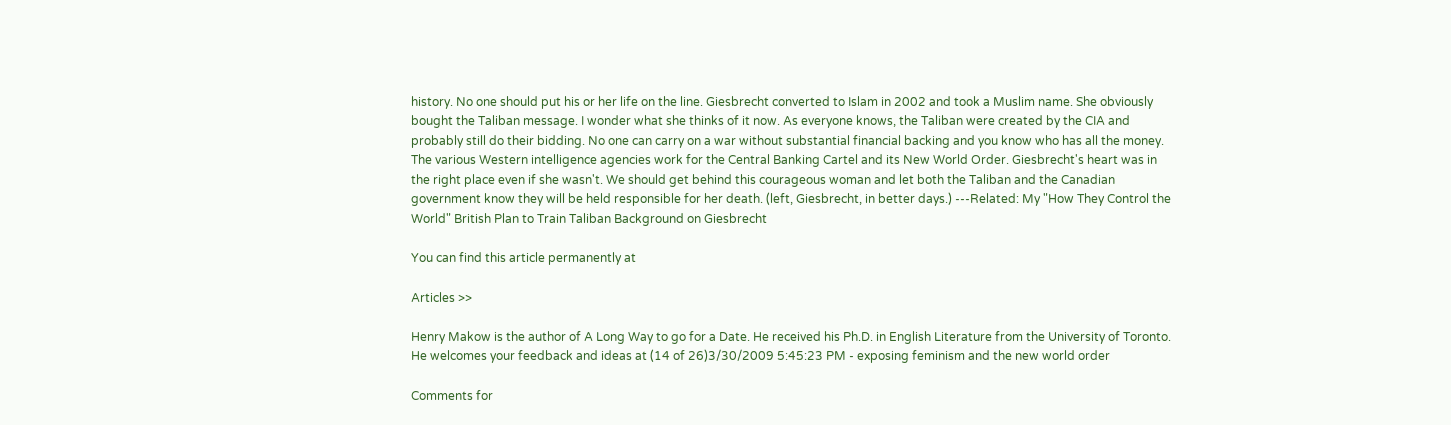history. No one should put his or her life on the line. Giesbrecht converted to Islam in 2002 and took a Muslim name. She obviously bought the Taliban message. I wonder what she thinks of it now. As everyone knows, the Taliban were created by the CIA and probably still do their bidding. No one can carry on a war without substantial financial backing and you know who has all the money. The various Western intelligence agencies work for the Central Banking Cartel and its New World Order. Giesbrecht's heart was in the right place even if she wasn't. We should get behind this courageous woman and let both the Taliban and the Canadian government know they will be held responsible for her death. (left, Giesbrecht, in better days.) ---Related: My "How They Control the World" British Plan to Train Taliban Background on Giesbrecht

You can find this article permanently at

Articles >>

Henry Makow is the author of A Long Way to go for a Date. He received his Ph.D. in English Literature from the University of Toronto. He welcomes your feedback and ideas at (14 of 26)3/30/2009 5:45:23 PM - exposing feminism and the new world order

Comments for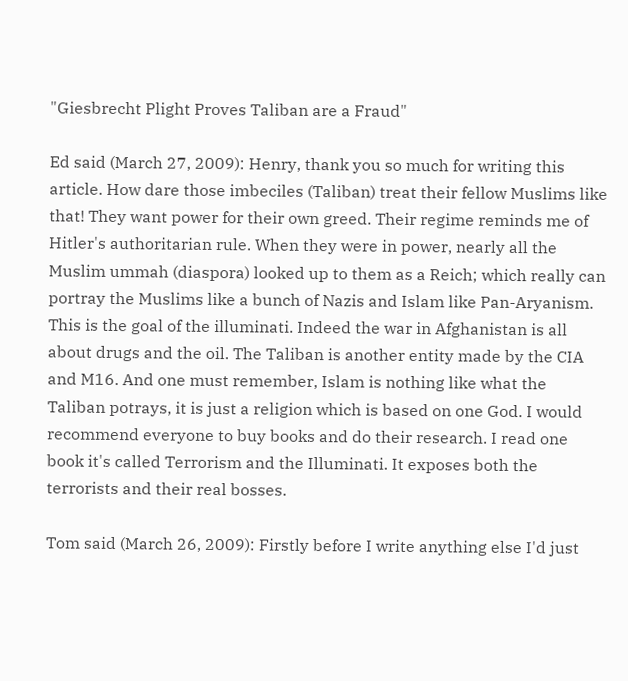"Giesbrecht Plight Proves Taliban are a Fraud"

Ed said (March 27, 2009): Henry, thank you so much for writing this article. How dare those imbeciles (Taliban) treat their fellow Muslims like that! They want power for their own greed. Their regime reminds me of Hitler's authoritarian rule. When they were in power, nearly all the Muslim ummah (diaspora) looked up to them as a Reich; which really can portray the Muslims like a bunch of Nazis and Islam like Pan-Aryanism. This is the goal of the illuminati. Indeed the war in Afghanistan is all about drugs and the oil. The Taliban is another entity made by the CIA and M16. And one must remember, Islam is nothing like what the Taliban potrays, it is just a religion which is based on one God. I would recommend everyone to buy books and do their research. I read one book it's called Terrorism and the Illuminati. It exposes both the terrorists and their real bosses.

Tom said (March 26, 2009): Firstly before I write anything else I'd just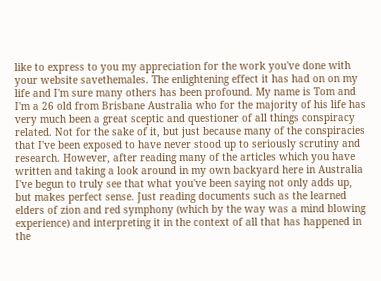like to express to you my appreciation for the work you've done with your website savethemales. The enlightening effect it has had on on my life and I'm sure many others has been profound. My name is Tom and I'm a 26 old from Brisbane Australia who for the majority of his life has very much been a great sceptic and questioner of all things conspiracy related. Not for the sake of it, but just because many of the conspiracies that I've been exposed to have never stood up to seriously scrutiny and research. However, after reading many of the articles which you have written and taking a look around in my own backyard here in Australia I've begun to truly see that what you've been saying not only adds up, but makes perfect sense. Just reading documents such as the learned elders of zion and red symphony (which by the way was a mind blowing experience) and interpreting it in the context of all that has happened in the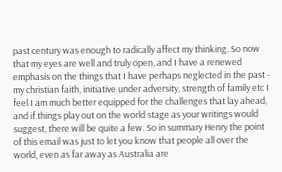past century was enough to radically affect my thinking. So now that my eyes are well and truly open, and I have a renewed emphasis on the things that I have perhaps neglected in the past - my christian faith, initiative under adversity, strength of family etc I feel I am much better equipped for the challenges that lay ahead, and if things play out on the world stage as your writings would suggest, there will be quite a few. So in summary Henry the point of this email was just to let you know that people all over the world, even as far away as Australia are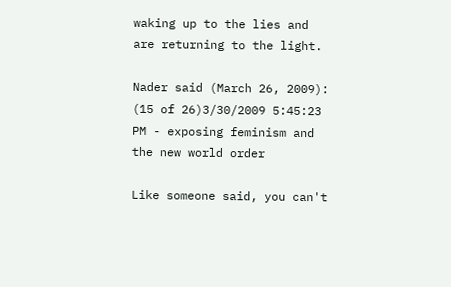waking up to the lies and are returning to the light.

Nader said (March 26, 2009): (15 of 26)3/30/2009 5:45:23 PM - exposing feminism and the new world order

Like someone said, you can't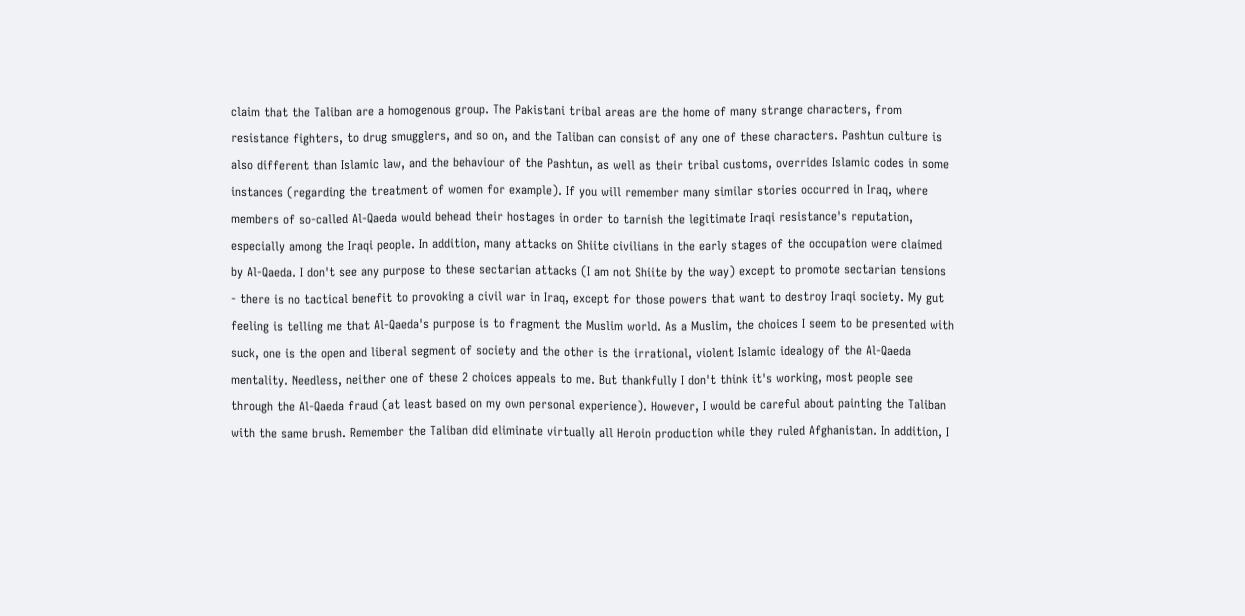claim that the Taliban are a homogenous group. The Pakistani tribal areas are the home of many strange characters, from resistance fighters, to drug smugglers, and so on, and the Taliban can consist of any one of these characters. Pashtun culture is also different than Islamic law, and the behaviour of the Pashtun, as well as their tribal customs, overrides Islamic codes in some instances (regarding the treatment of women for example). If you will remember many similar stories occurred in Iraq, where members of so-called Al-Qaeda would behead their hostages in order to tarnish the legitimate Iraqi resistance's reputation, especially among the Iraqi people. In addition, many attacks on Shiite civilians in the early stages of the occupation were claimed by Al-Qaeda. I don't see any purpose to these sectarian attacks (I am not Shiite by the way) except to promote sectarian tensions - there is no tactical benefit to provoking a civil war in Iraq, except for those powers that want to destroy Iraqi society. My gut feeling is telling me that Al-Qaeda's purpose is to fragment the Muslim world. As a Muslim, the choices I seem to be presented with suck, one is the open and liberal segment of society and the other is the irrational, violent Islamic idealogy of the Al-Qaeda mentality. Needless, neither one of these 2 choices appeals to me. But thankfully I don't think it's working, most people see through the Al-Qaeda fraud (at least based on my own personal experience). However, I would be careful about painting the Taliban with the same brush. Remember the Taliban did eliminate virtually all Heroin production while they ruled Afghanistan. In addition, I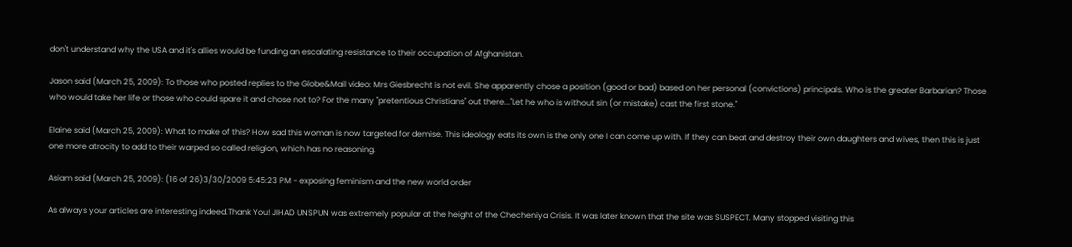don't understand why the USA and it's allies would be funding an escalating resistance to their occupation of Afghanistan.

Jason said (March 25, 2009): To those who posted replies to the Globe&Mail video: Mrs Giesbrecht is not evil. She apparently chose a position (good or bad) based on her personal (convictions) principals. Who is the greater Barbarian? Those who would take her life or those who could spare it and chose not to? For the many "pretentious Christians" out there..."Let he who is without sin (or mistake) cast the first stone."

Elaine said (March 25, 2009): What to make of this? How sad this woman is now targeted for demise. This ideology eats its own is the only one I can come up with. If they can beat and destroy their own daughters and wives, then this is just one more atrocity to add to their warped so called religion, which has no reasoning.

Asiam said (March 25, 2009): (16 of 26)3/30/2009 5:45:23 PM - exposing feminism and the new world order

As always your articles are interesting indeed.Thank You! JIHAD UNSPUN was extremely popular at the height of the Checheniya Crisis. It was later known that the site was SUSPECT. Many stopped visiting this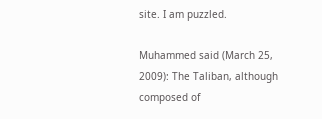site. I am puzzled.

Muhammed said (March 25, 2009): The Taliban, although composed of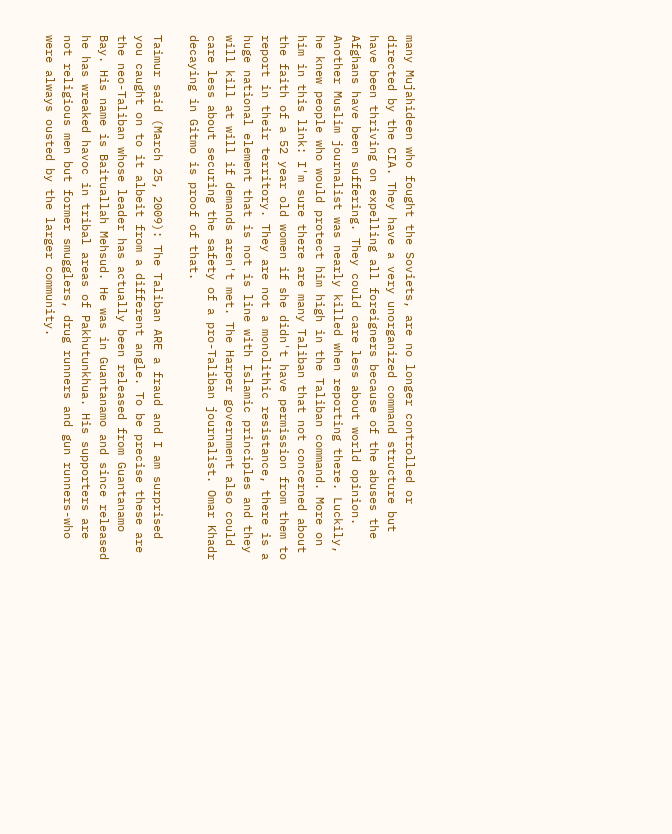many Mujahideen who fought the Soviets, are no longer controlled or directed by the CIA. They have a very unorganized command structure but have been thriving on expelling all foreigners because of the abuses the Afghans have been suffering. They could care less about world opinion. Another Muslim journalist was nearly killed when reporting there. Luckily, he knew people who would protect him high in the Taliban command. More on him in this link: I'm sure there are many Taliban that not concerned about the faith of a 52 year old women if she didn't have permission from them to report in their territory. They are not a monolithic resistance, there is a huge national element that is not is line with Islamic principles and they will kill at will if demands aren't met. The Harper government also could care less about securing the safety of a pro-Taliban journalist. Omar Khadr decaying in Gitmo is proof of that.

Taimur said (March 25, 2009): The Taliban ARE a fraud and I am surprised you caught on to it albeit from a different angle. To be precise these are the neo-Taliban whose leader has actually been released from Guantanamo Bay. His name is Baituallah Mehsud. He was in Guantanamo and since released he has wreaked havoc in tribal areas of Pakhutunkhua. His supporters are not religious men but former smugglers, drug runners and gun runners-who were always ousted by the larger community.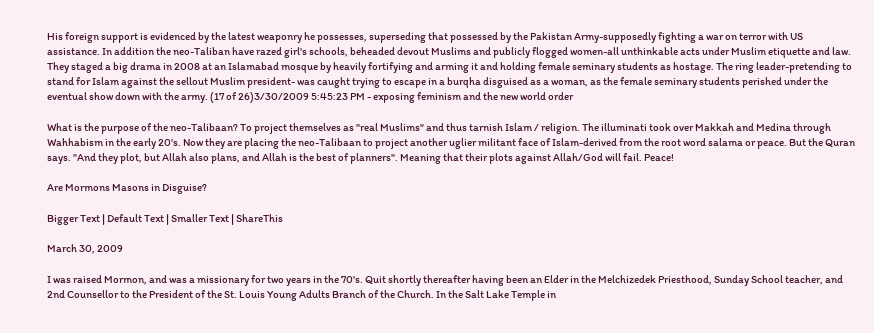His foreign support is evidenced by the latest weaponry he possesses, superseding that possessed by the Pakistan Army-supposedly fighting a war on terror with US assistance. In addition the neo-Taliban have razed girl's schools, beheaded devout Muslims and publicly flogged women-all unthinkable acts under Muslim etiquette and law. They staged a big drama in 2008 at an Islamabad mosque by heavily fortifying and arming it and holding female seminary students as hostage. The ring leader-pretending to stand for Islam against the sellout Muslim president- was caught trying to escape in a burqha disguised as a woman, as the female seminary students perished under the eventual show down with the army. (17 of 26)3/30/2009 5:45:23 PM - exposing feminism and the new world order

What is the purpose of the neo-Talibaan? To project themselves as "real Muslims" and thus tarnish Islam / religion. The illuminati took over Makkah and Medina through Wahhabism in the early 20's. Now they are placing the neo-Talibaan to project another uglier militant face of Islam-derived from the root word salama or peace. But the Quran says. "And they plot, but Allah also plans, and Allah is the best of planners". Meaning that their plots against Allah/God will fail. Peace!

Are Mormons Masons in Disguise?

Bigger Text | Default Text | Smaller Text | ShareThis

March 30, 2009

I was raised Mormon, and was a missionary for two years in the 70's. Quit shortly thereafter having been an Elder in the Melchizedek Priesthood, Sunday School teacher, and 2nd Counsellor to the President of the St. Louis Young Adults Branch of the Church. In the Salt Lake Temple in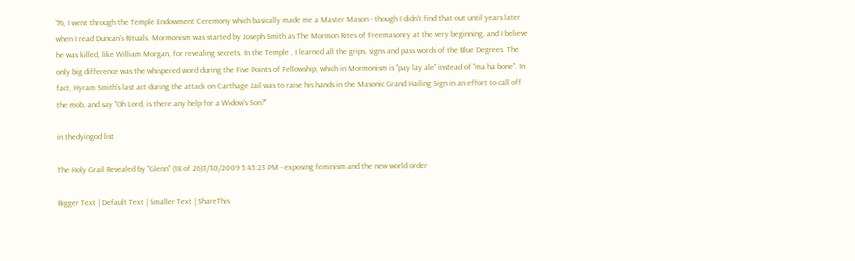'76, I went through the Temple Endowment Ceremony which basically made me a Master Mason - though I didn't find that out until years later when I read Duncan's Rituals. Mormonism was started by Joseph Smith as The Mormon Rites of Freemasonry at the very beginning, and I believe he was killed, like William Morgan, for revealing secrets. In the Temple , I learned all the grips, signs and pass words of the Blue Degrees. The only big difference was the whispered word during the Five Points of Fellowship, which in Mormonism is "pay lay ale" instead of "ma ha bone". In fact, Hyram Smith's last act during the attack on Carthage Jail was to raise his hands in the Masonic Grand Hailing Sign in an effort to call off the mob, and say "Oh Lord, is there any help for a Widow's Son?"

in thedyingod list

The Holy Grail Revealed by "Glenn" (18 of 26)3/30/2009 5:45:23 PM - exposing feminism and the new world order

Bigger Text | Default Text | Smaller Text | ShareThis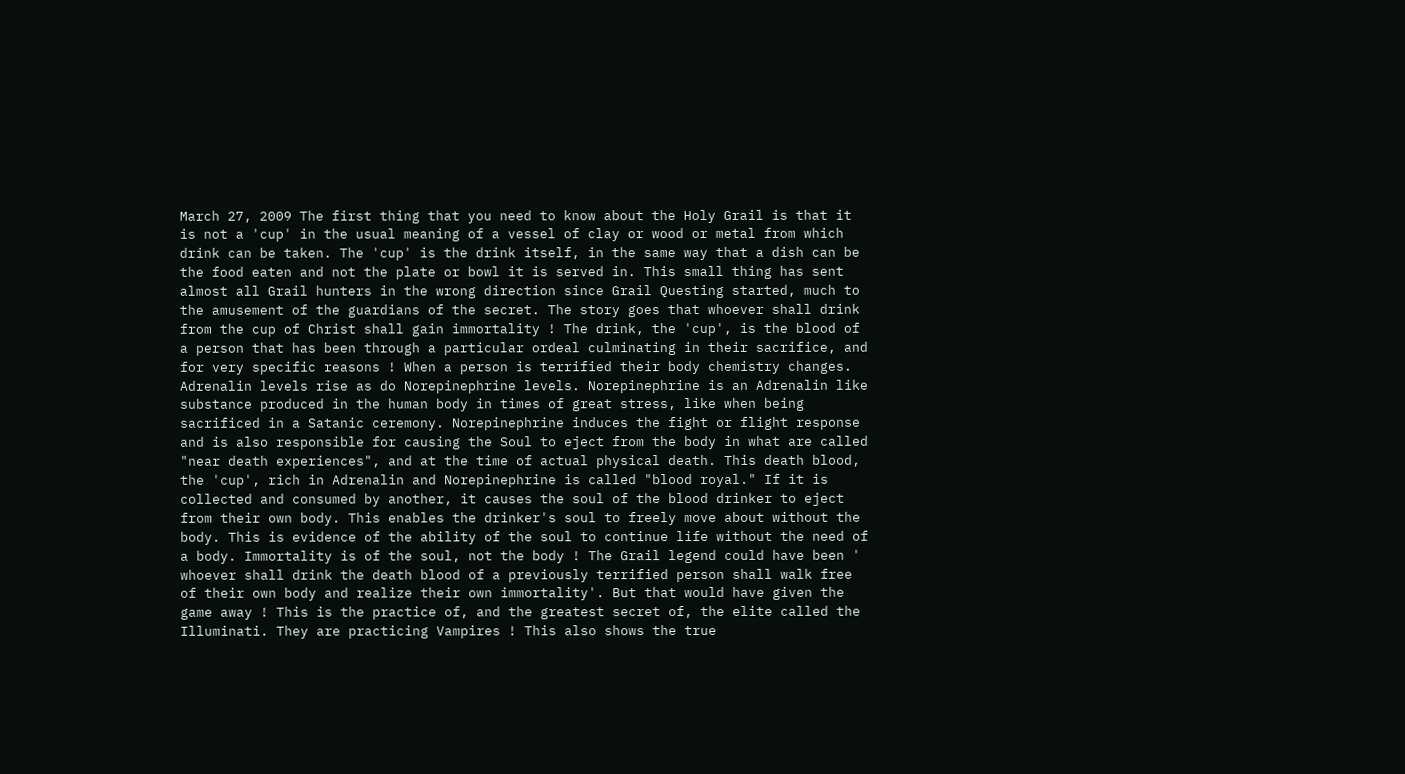March 27, 2009 The first thing that you need to know about the Holy Grail is that it is not a 'cup' in the usual meaning of a vessel of clay or wood or metal from which drink can be taken. The 'cup' is the drink itself, in the same way that a dish can be the food eaten and not the plate or bowl it is served in. This small thing has sent almost all Grail hunters in the wrong direction since Grail Questing started, much to the amusement of the guardians of the secret. The story goes that whoever shall drink from the cup of Christ shall gain immortality ! The drink, the 'cup', is the blood of a person that has been through a particular ordeal culminating in their sacrifice, and for very specific reasons ! When a person is terrified their body chemistry changes. Adrenalin levels rise as do Norepinephrine levels. Norepinephrine is an Adrenalin like substance produced in the human body in times of great stress, like when being sacrificed in a Satanic ceremony. Norepinephrine induces the fight or flight response and is also responsible for causing the Soul to eject from the body in what are called "near death experiences", and at the time of actual physical death. This death blood, the 'cup', rich in Adrenalin and Norepinephrine is called "blood royal." If it is collected and consumed by another, it causes the soul of the blood drinker to eject from their own body. This enables the drinker's soul to freely move about without the body. This is evidence of the ability of the soul to continue life without the need of a body. Immortality is of the soul, not the body ! The Grail legend could have been ' whoever shall drink the death blood of a previously terrified person shall walk free of their own body and realize their own immortality'. But that would have given the game away ! This is the practice of, and the greatest secret of, the elite called the Illuminati. They are practicing Vampires ! This also shows the true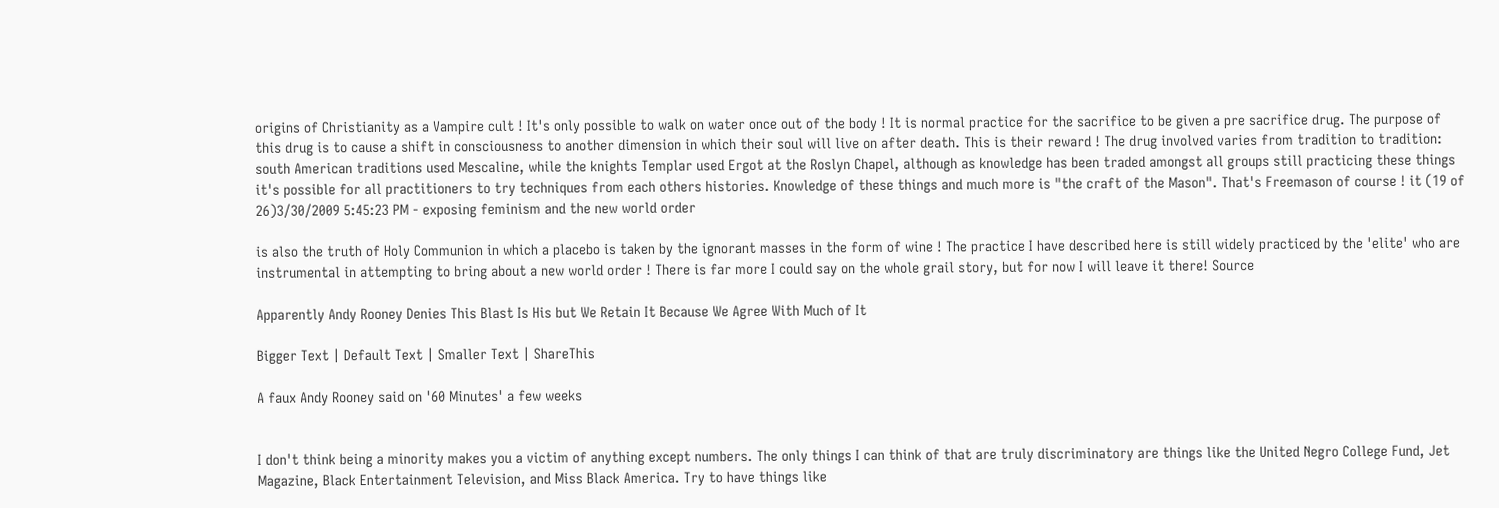origins of Christianity as a Vampire cult ! It's only possible to walk on water once out of the body ! It is normal practice for the sacrifice to be given a pre sacrifice drug. The purpose of this drug is to cause a shift in consciousness to another dimension in which their soul will live on after death. This is their reward ! The drug involved varies from tradition to tradition: south American traditions used Mescaline, while the knights Templar used Ergot at the Roslyn Chapel, although as knowledge has been traded amongst all groups still practicing these things it's possible for all practitioners to try techniques from each others histories. Knowledge of these things and much more is "the craft of the Mason". That's Freemason of course ! it (19 of 26)3/30/2009 5:45:23 PM - exposing feminism and the new world order

is also the truth of Holy Communion in which a placebo is taken by the ignorant masses in the form of wine ! The practice I have described here is still widely practiced by the 'elite' who are instrumental in attempting to bring about a new world order ! There is far more I could say on the whole grail story, but for now I will leave it there! Source

Apparently Andy Rooney Denies This Blast Is His but We Retain It Because We Agree With Much of It

Bigger Text | Default Text | Smaller Text | ShareThis

A faux Andy Rooney said on '60 Minutes' a few weeks


I don't think being a minority makes you a victim of anything except numbers. The only things I can think of that are truly discriminatory are things like the United Negro College Fund, Jet Magazine, Black Entertainment Television, and Miss Black America. Try to have things like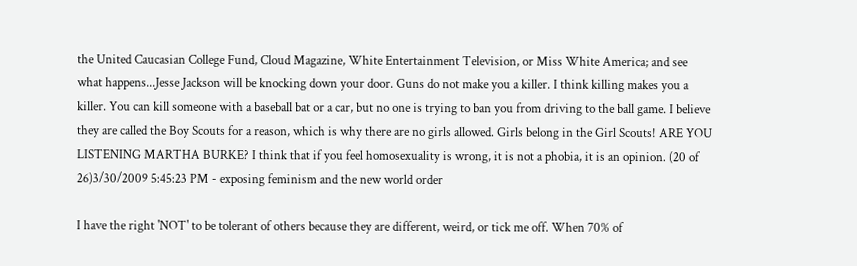the United Caucasian College Fund, Cloud Magazine, White Entertainment Television, or Miss White America; and see what happens...Jesse Jackson will be knocking down your door. Guns do not make you a killer. I think killing makes you a killer. You can kill someone with a baseball bat or a car, but no one is trying to ban you from driving to the ball game. I believe they are called the Boy Scouts for a reason, which is why there are no girls allowed. Girls belong in the Girl Scouts! ARE YOU LISTENING MARTHA BURKE? I think that if you feel homosexuality is wrong, it is not a phobia, it is an opinion. (20 of 26)3/30/2009 5:45:23 PM - exposing feminism and the new world order

I have the right 'NOT' to be tolerant of others because they are different, weird, or tick me off. When 70% of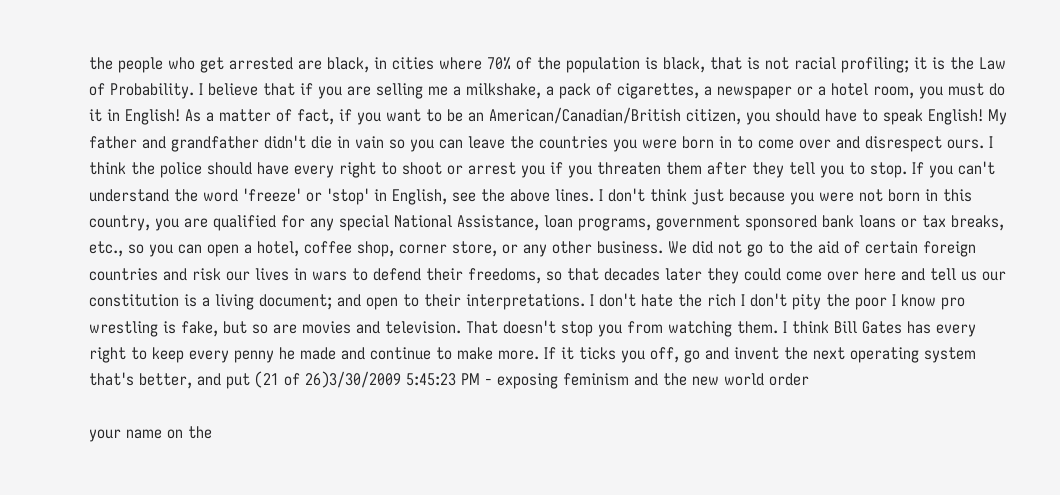the people who get arrested are black, in cities where 70% of the population is black, that is not racial profiling; it is the Law of Probability. I believe that if you are selling me a milkshake, a pack of cigarettes, a newspaper or a hotel room, you must do it in English! As a matter of fact, if you want to be an American/Canadian/British citizen, you should have to speak English! My father and grandfather didn't die in vain so you can leave the countries you were born in to come over and disrespect ours. I think the police should have every right to shoot or arrest you if you threaten them after they tell you to stop. If you can't understand the word 'freeze' or 'stop' in English, see the above lines. I don't think just because you were not born in this country, you are qualified for any special National Assistance, loan programs, government sponsored bank loans or tax breaks, etc., so you can open a hotel, coffee shop, corner store, or any other business. We did not go to the aid of certain foreign countries and risk our lives in wars to defend their freedoms, so that decades later they could come over here and tell us our constitution is a living document; and open to their interpretations. I don't hate the rich I don't pity the poor I know pro wrestling is fake, but so are movies and television. That doesn't stop you from watching them. I think Bill Gates has every right to keep every penny he made and continue to make more. If it ticks you off, go and invent the next operating system that's better, and put (21 of 26)3/30/2009 5:45:23 PM - exposing feminism and the new world order

your name on the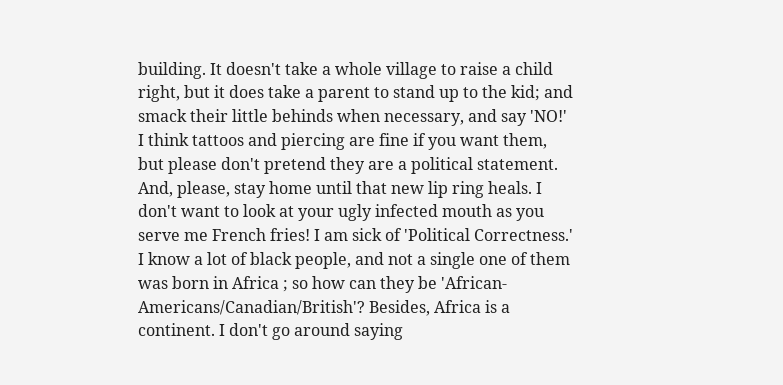building. It doesn't take a whole village to raise a child right, but it does take a parent to stand up to the kid; and smack their little behinds when necessary, and say 'NO!' I think tattoos and piercing are fine if you want them, but please don't pretend they are a political statement. And, please, stay home until that new lip ring heals. I don't want to look at your ugly infected mouth as you serve me French fries! I am sick of 'Political Correctness.' I know a lot of black people, and not a single one of them was born in Africa ; so how can they be 'African-Americans/Canadian/British'? Besides, Africa is a continent. I don't go around saying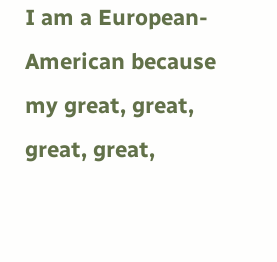I am a European-American because my great, great, great, great,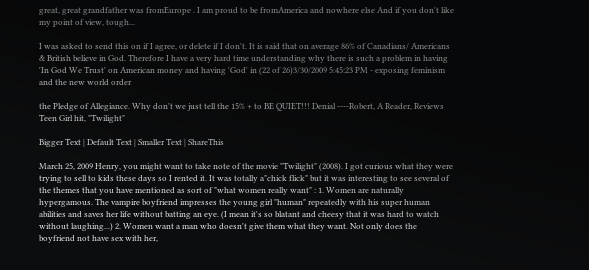great, great grandfather was fromEurope . I am proud to be fromAmerica and nowhere else And if you don't like my point of view, tough...

I was asked to send this on if I agree, or delete if I don't. It is said that on average 86% of Canadians/ Americans & British believe in God. Therefore I have a very hard time understanding why there is such a problem in having 'In God We Trust' on American money and having 'God' in (22 of 26)3/30/2009 5:45:23 PM - exposing feminism and the new world order

the Pledge of Allegiance. Why don't we just tell the 15% + to BE QUIET!!! Denial ----Robert, A Reader, Reviews Teen Girl hit, "Twilight"

Bigger Text | Default Text | Smaller Text | ShareThis

March 25, 2009 Henry, you might want to take note of the movie "Twilight" (2008). I got curious what they were trying to sell to kids these days so I rented it. It was totally a"chick flick" but it was interesting to see several of the themes that you have mentioned as sort of "what women really want" : 1. Women are naturally hypergamous. The vampire boyfriend impresses the young girl "human" repeatedly with his super human abilities and saves her life without batting an eye. (I mean it's so blatant and cheesy that it was hard to watch without laughing...) 2. Women want a man who doesn't give them what they want. Not only does the boyfriend not have sex with her,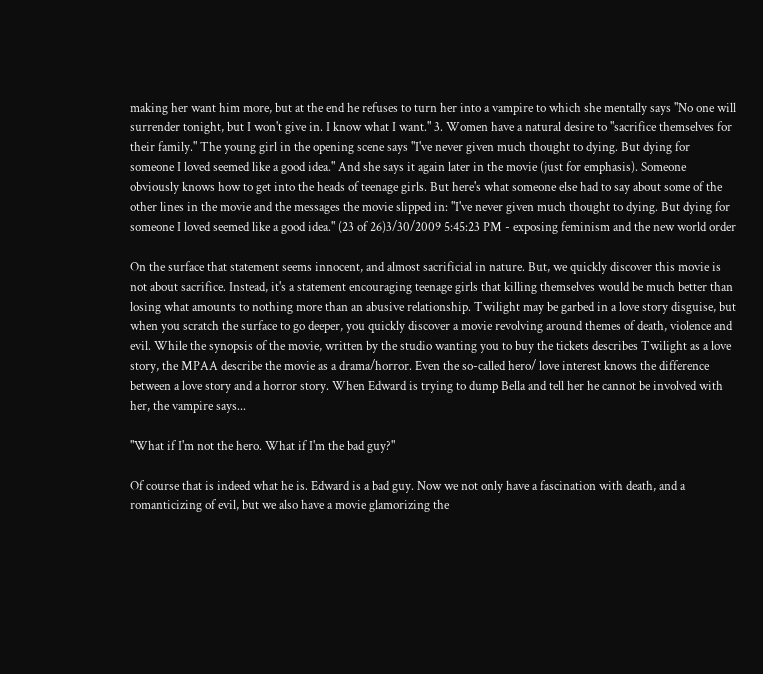making her want him more, but at the end he refuses to turn her into a vampire to which she mentally says "No one will surrender tonight, but I won't give in. I know what I want." 3. Women have a natural desire to "sacrifice themselves for their family." The young girl in the opening scene says "I've never given much thought to dying. But dying for someone I loved seemed like a good idea." And she says it again later in the movie (just for emphasis). Someone obviously knows how to get into the heads of teenage girls. But here's what someone else had to say about some of the other lines in the movie and the messages the movie slipped in: "I've never given much thought to dying. But dying for someone I loved seemed like a good idea." (23 of 26)3/30/2009 5:45:23 PM - exposing feminism and the new world order

On the surface that statement seems innocent, and almost sacrificial in nature. But, we quickly discover this movie is not about sacrifice. Instead, it's a statement encouraging teenage girls that killing themselves would be much better than losing what amounts to nothing more than an abusive relationship. Twilight may be garbed in a love story disguise, but when you scratch the surface to go deeper, you quickly discover a movie revolving around themes of death, violence and evil. While the synopsis of the movie, written by the studio wanting you to buy the tickets describes Twilight as a love story, the MPAA describe the movie as a drama/horror. Even the so-called hero/ love interest knows the difference between a love story and a horror story. When Edward is trying to dump Bella and tell her he cannot be involved with her, the vampire says...

"What if I'm not the hero. What if I'm the bad guy?"

Of course that is indeed what he is. Edward is a bad guy. Now we not only have a fascination with death, and a romanticizing of evil, but we also have a movie glamorizing the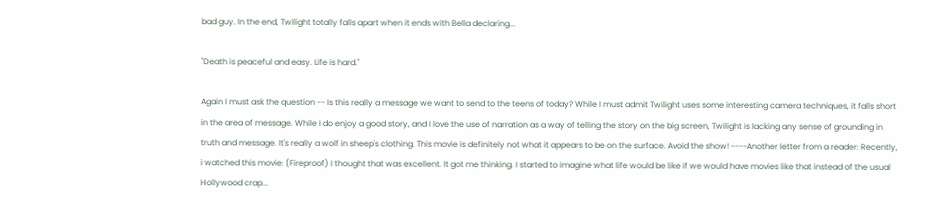bad guy. In the end, Twilight totally falls apart when it ends with Bella declaring...

"Death is peaceful and easy. Life is hard."

Again I must ask the question -- Is this really a message we want to send to the teens of today? While I must admit Twilight uses some interesting camera techniques, it falls short in the area of message. While I do enjoy a good story, and I love the use of narration as a way of telling the story on the big screen, Twilight is lacking any sense of grounding in truth and message. It's really a wolf in sheep's clothing. This movie is definitely not what it appears to be on the surface. Avoid the show! ----Another letter from a reader: Recently, i watched this movie: (Fireproof) I thought that was excellent. It got me thinking. I started to imagine what life would be like if we would have movies like that instead of the usual Hollywood crap...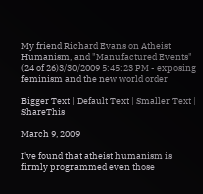My friend Richard Evans on Atheist Humanism, and "Manufactured Events" (24 of 26)3/30/2009 5:45:23 PM - exposing feminism and the new world order

Bigger Text | Default Text | Smaller Text | ShareThis

March 9, 2009

I've found that atheist humanism is firmly programmed even those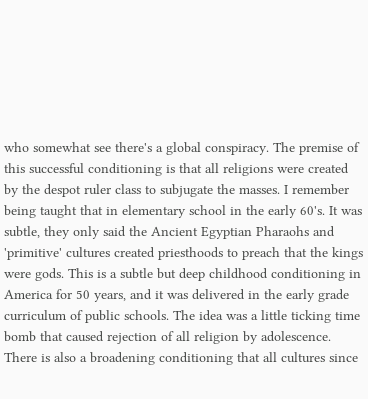who somewhat see there's a global conspiracy. The premise of this successful conditioning is that all religions were created by the despot ruler class to subjugate the masses. I remember being taught that in elementary school in the early 60's. It was subtle, they only said the Ancient Egyptian Pharaohs and 'primitive' cultures created priesthoods to preach that the kings were gods. This is a subtle but deep childhood conditioning in America for 50 years, and it was delivered in the early grade curriculum of public schools. The idea was a little ticking time bomb that caused rejection of all religion by adolescence. There is also a broadening conditioning that all cultures since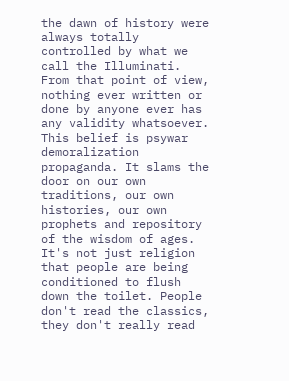the dawn of history were always totally controlled by what we call the Illuminati. From that point of view, nothing ever written or done by anyone ever has any validity whatsoever. This belief is psywar demoralization propaganda. It slams the door on our own traditions, our own histories, our own prophets and repository of the wisdom of ages. It's not just religion that people are being conditioned to flush down the toilet. People don't read the classics, they don't really read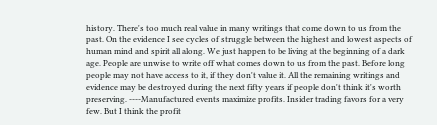history. There's too much real value in many writings that come down to us from the past. On the evidence I see cycles of struggle between the highest and lowest aspects of human mind and spirit all along. We just happen to be living at the beginning of a dark age. People are unwise to write off what comes down to us from the past. Before long people may not have access to it, if they don't value it. All the remaining writings and evidence may be destroyed during the next fifty years if people don't think it's worth preserving. ----Manufactured events maximize profits. Insider trading favors for a very few. But I think the profit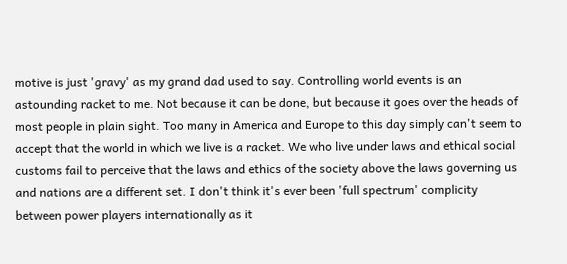motive is just 'gravy' as my grand dad used to say. Controlling world events is an astounding racket to me. Not because it can be done, but because it goes over the heads of most people in plain sight. Too many in America and Europe to this day simply can't seem to accept that the world in which we live is a racket. We who live under laws and ethical social customs fail to perceive that the laws and ethics of the society above the laws governing us and nations are a different set. I don't think it's ever been 'full spectrum' complicity between power players internationally as it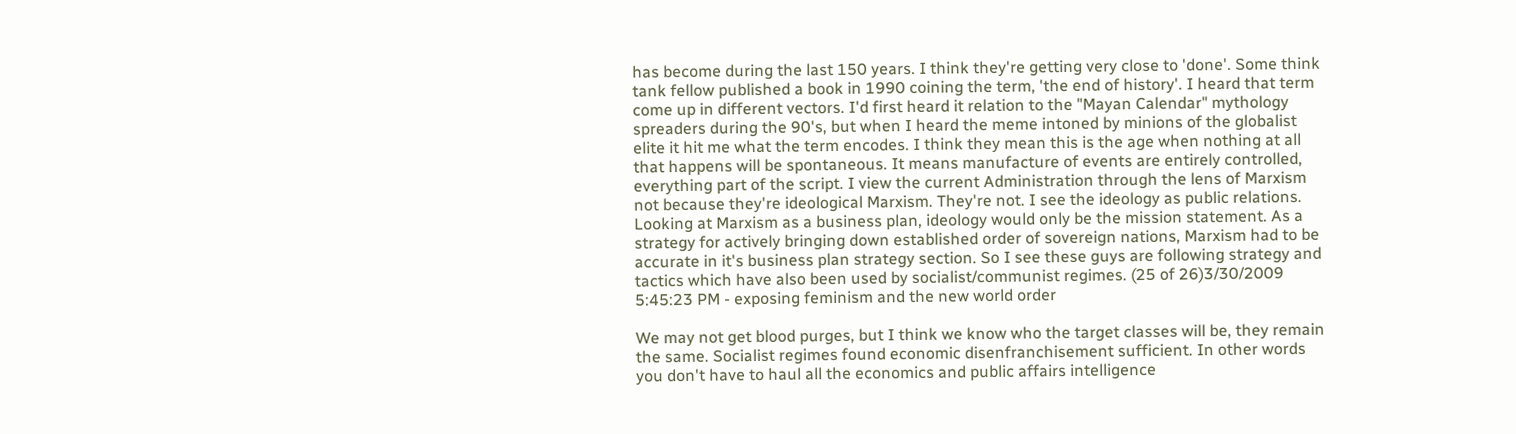has become during the last 150 years. I think they're getting very close to 'done'. Some think tank fellow published a book in 1990 coining the term, 'the end of history'. I heard that term come up in different vectors. I'd first heard it relation to the "Mayan Calendar" mythology spreaders during the 90's, but when I heard the meme intoned by minions of the globalist elite it hit me what the term encodes. I think they mean this is the age when nothing at all that happens will be spontaneous. It means manufacture of events are entirely controlled, everything part of the script. I view the current Administration through the lens of Marxism not because they're ideological Marxism. They're not. I see the ideology as public relations. Looking at Marxism as a business plan, ideology would only be the mission statement. As a strategy for actively bringing down established order of sovereign nations, Marxism had to be accurate in it's business plan strategy section. So I see these guys are following strategy and tactics which have also been used by socialist/communist regimes. (25 of 26)3/30/2009 5:45:23 PM - exposing feminism and the new world order

We may not get blood purges, but I think we know who the target classes will be, they remain the same. Socialist regimes found economic disenfranchisement sufficient. In other words you don't have to haul all the economics and public affairs intelligence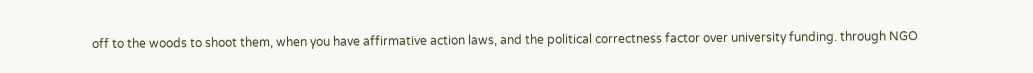off to the woods to shoot them, when you have affirmative action laws, and the political correctness factor over university funding. through NGO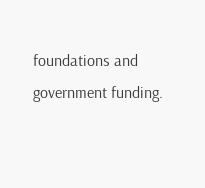foundations and government funding.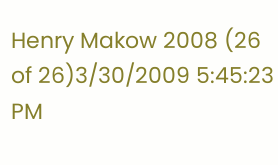Henry Makow 2008 (26 of 26)3/30/2009 5:45:23 PM